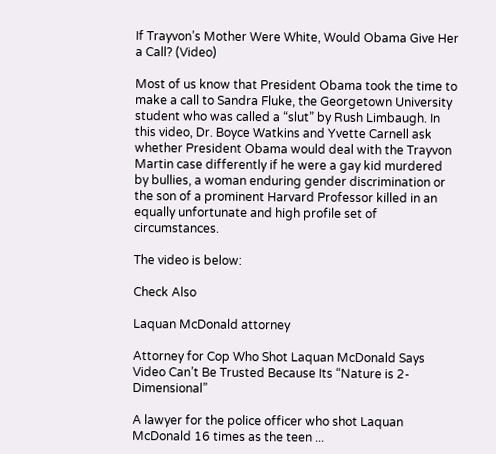If Trayvon’s Mother Were White, Would Obama Give Her a Call? (Video)

Most of us know that President Obama took the time to make a call to Sandra Fluke, the Georgetown University student who was called a “slut” by Rush Limbaugh. In this video, Dr. Boyce Watkins and Yvette Carnell ask whether President Obama would deal with the Trayvon Martin case differently if he were a gay kid murdered by bullies, a woman enduring gender discrimination or the son of a prominent Harvard Professor killed in an equally unfortunate and high profile set of circumstances.

The video is below:

Check Also

Laquan McDonald attorney

Attorney for Cop Who Shot Laquan McDonald Says Video Can’t Be Trusted Because Its “Nature is 2-Dimensional”

A lawyer for the police officer who shot Laquan McDonald 16 times as the teen ...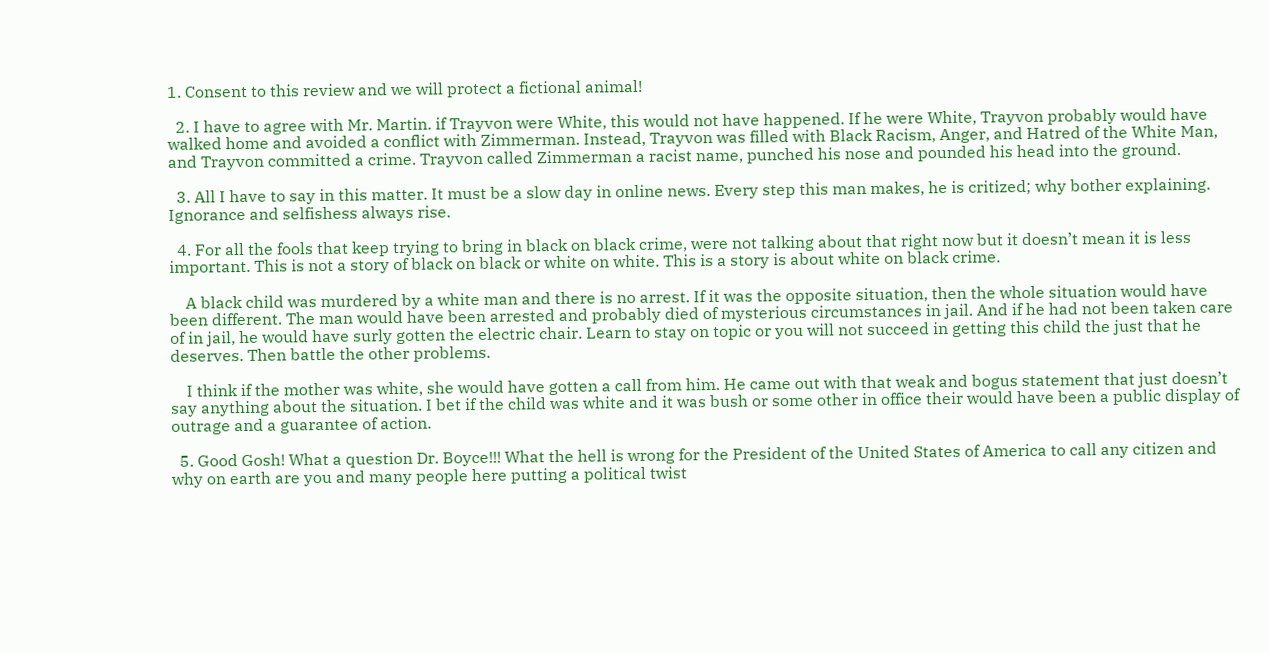1. Consent to this review and we will protect a fictional animal!

  2. I have to agree with Mr. Martin. if Trayvon were White, this would not have happened. If he were White, Trayvon probably would have walked home and avoided a conflict with Zimmerman. Instead, Trayvon was filled with Black Racism, Anger, and Hatred of the White Man, and Trayvon committed a crime. Trayvon called Zimmerman a racist name, punched his nose and pounded his head into the ground.

  3. All I have to say in this matter. It must be a slow day in online news. Every step this man makes, he is critized; why bother explaining. Ignorance and selfishess always rise.

  4. For all the fools that keep trying to bring in black on black crime, were not talking about that right now but it doesn’t mean it is less important. This is not a story of black on black or white on white. This is a story is about white on black crime.

    A black child was murdered by a white man and there is no arrest. If it was the opposite situation, then the whole situation would have been different. The man would have been arrested and probably died of mysterious circumstances in jail. And if he had not been taken care of in jail, he would have surly gotten the electric chair. Learn to stay on topic or you will not succeed in getting this child the just that he deserves. Then battle the other problems.

    I think if the mother was white, she would have gotten a call from him. He came out with that weak and bogus statement that just doesn’t say anything about the situation. I bet if the child was white and it was bush or some other in office their would have been a public display of outrage and a guarantee of action.

  5. Good Gosh! What a question Dr. Boyce!!! What the hell is wrong for the President of the United States of America to call any citizen and why on earth are you and many people here putting a political twist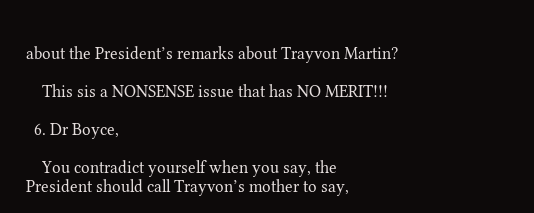about the President’s remarks about Trayvon Martin?

    This sis a NONSENSE issue that has NO MERIT!!!

  6. Dr Boyce,

    You contradict yourself when you say, the President should call Trayvon’s mother to say,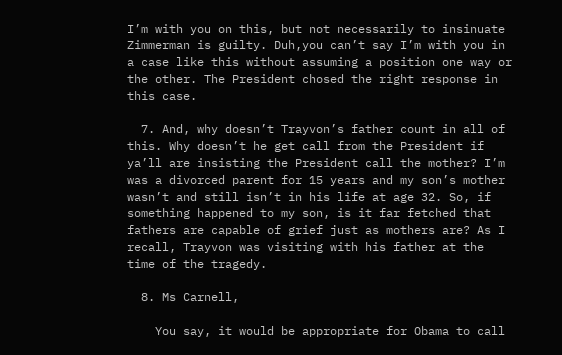I’m with you on this, but not necessarily to insinuate Zimmerman is guilty. Duh,you can’t say I’m with you in a case like this without assuming a position one way or the other. The President chosed the right response in this case.

  7. And, why doesn’t Trayvon’s father count in all of this. Why doesn’t he get call from the President if ya’ll are insisting the President call the mother? I’m was a divorced parent for 15 years and my son’s mother wasn’t and still isn’t in his life at age 32. So, if something happened to my son, is it far fetched that fathers are capable of grief just as mothers are? As I recall, Trayvon was visiting with his father at the time of the tragedy.

  8. Ms Carnell,

    You say, it would be appropriate for Obama to call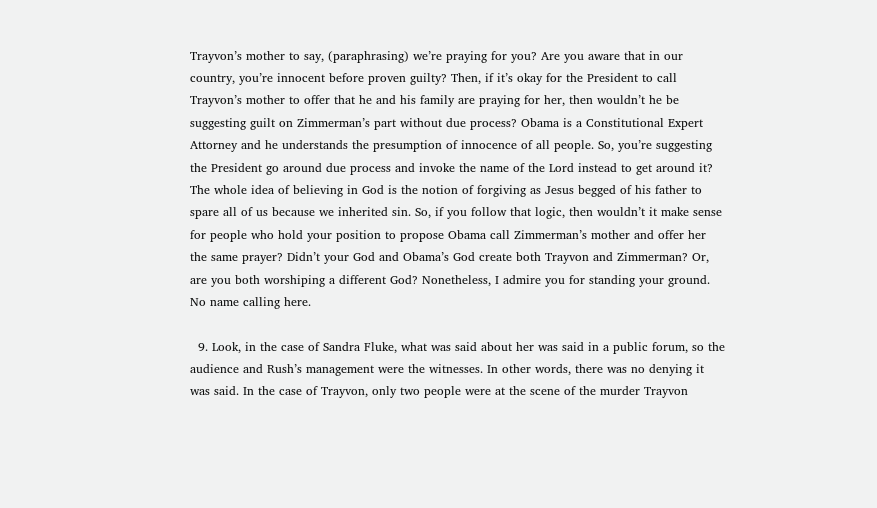Trayvon’s mother to say, (paraphrasing) we’re praying for you? Are you aware that in our country, you’re innocent before proven guilty? Then, if it’s okay for the President to call Trayvon’s mother to offer that he and his family are praying for her, then wouldn’t he be suggesting guilt on Zimmerman’s part without due process? Obama is a Constitutional Expert Attorney and he understands the presumption of innocence of all people. So, you’re suggesting the President go around due process and invoke the name of the Lord instead to get around it? The whole idea of believing in God is the notion of forgiving as Jesus begged of his father to spare all of us because we inherited sin. So, if you follow that logic, then wouldn’t it make sense for people who hold your position to propose Obama call Zimmerman’s mother and offer her the same prayer? Didn’t your God and Obama’s God create both Trayvon and Zimmerman? Or, are you both worshiping a different God? Nonetheless, I admire you for standing your ground. No name calling here.

  9. Look, in the case of Sandra Fluke, what was said about her was said in a public forum, so the audience and Rush’s management were the witnesses. In other words, there was no denying it was said. In the case of Trayvon, only two people were at the scene of the murder Trayvon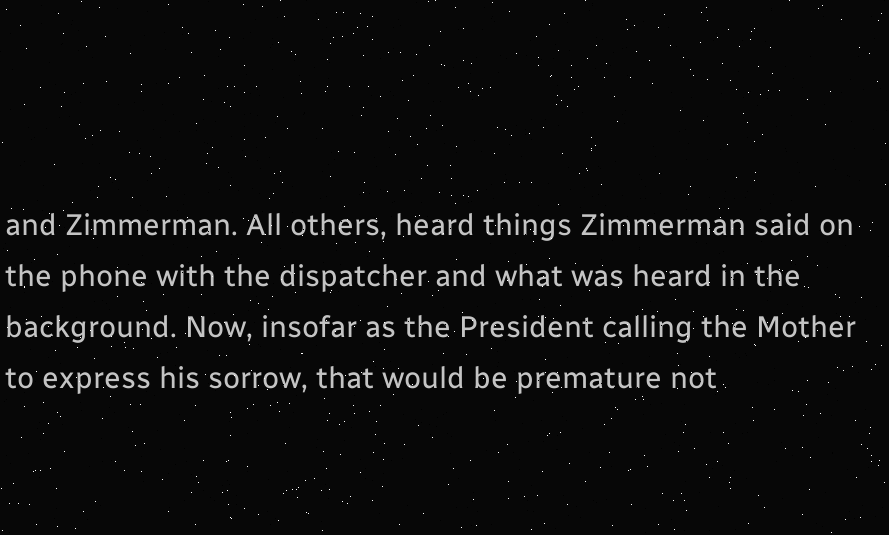and Zimmerman. All others, heard things Zimmerman said on the phone with the dispatcher and what was heard in the background. Now, insofar as the President calling the Mother to express his sorrow, that would be premature not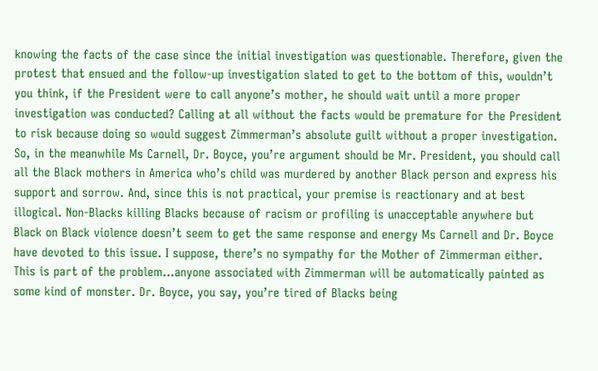knowing the facts of the case since the initial investigation was questionable. Therefore, given the protest that ensued and the follow-up investigation slated to get to the bottom of this, wouldn’t you think, if the President were to call anyone’s mother, he should wait until a more proper investigation was conducted? Calling at all without the facts would be premature for the President to risk because doing so would suggest Zimmerman’s absolute guilt without a proper investigation. So, in the meanwhile Ms Carnell, Dr. Boyce, you’re argument should be Mr. President, you should call all the Black mothers in America who’s child was murdered by another Black person and express his support and sorrow. And, since this is not practical, your premise is reactionary and at best illogical. Non-Blacks killing Blacks because of racism or profiling is unacceptable anywhere but Black on Black violence doesn’t seem to get the same response and energy Ms Carnell and Dr. Boyce have devoted to this issue. I suppose, there’s no sympathy for the Mother of Zimmerman either. This is part of the problem…anyone associated with Zimmerman will be automatically painted as some kind of monster. Dr. Boyce, you say, you’re tired of Blacks being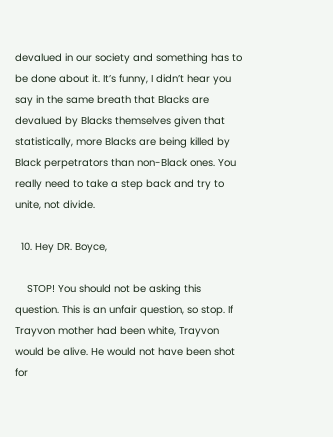devalued in our society and something has to be done about it. It’s funny, I didn’t hear you say in the same breath that Blacks are devalued by Blacks themselves given that statistically, more Blacks are being killed by Black perpetrators than non-Black ones. You really need to take a step back and try to unite, not divide.

  10. Hey DR. Boyce,

    STOP! You should not be asking this question. This is an unfair question, so stop. If Trayvon mother had been white, Trayvon would be alive. He would not have been shot for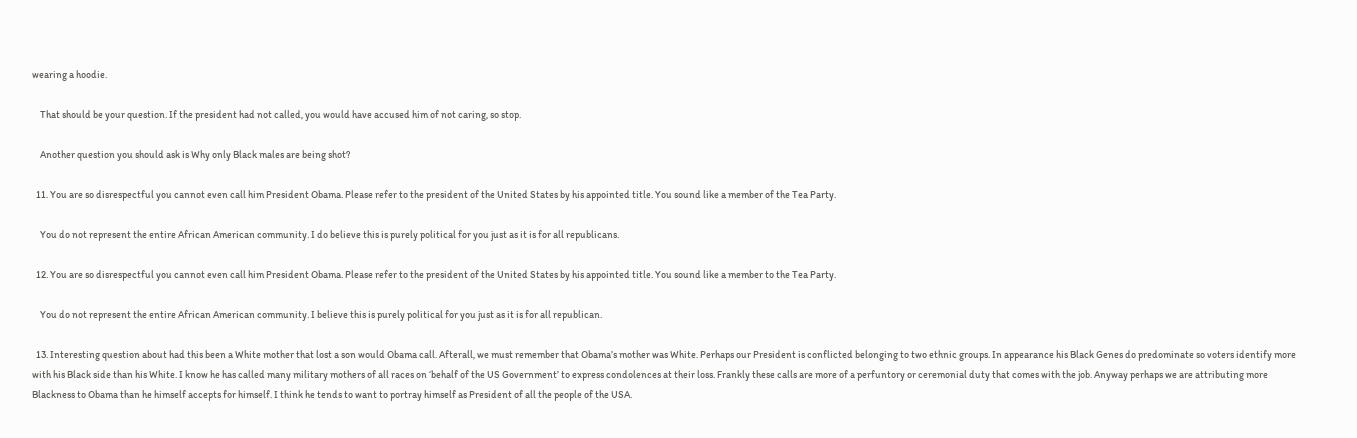wearing a hoodie.

    That should be your question. If the president had not called, you would have accused him of not caring, so stop.

    Another question you should ask is Why only Black males are being shot?

  11. You are so disrespectful you cannot even call him President Obama. Please refer to the president of the United States by his appointed title. You sound like a member of the Tea Party.

    You do not represent the entire African American community. I do believe this is purely political for you just as it is for all republicans.

  12. You are so disrespectful you cannot even call him President Obama. Please refer to the president of the United States by his appointed title. You sound like a member to the Tea Party.

    You do not represent the entire African American community. I believe this is purely political for you just as it is for all republican.

  13. Interesting question about had this been a White mother that lost a son would Obama call. Afterall, we must remember that Obama’s mother was White. Perhaps our President is conflicted belonging to two ethnic groups. In appearance his Black Genes do predominate so voters identify more with his Black side than his White. I know he has called many military mothers of all races on ‘behalf of the US Government’ to express condolences at their loss. Frankly these calls are more of a perfuntory or ceremonial duty that comes with the job. Anyway perhaps we are attributing more Blackness to Obama than he himself accepts for himself. I think he tends to want to portray himself as President of all the people of the USA.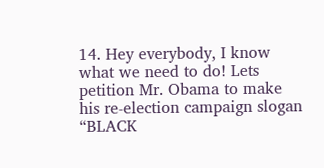14. Hey everybody, I know what we need to do! Lets petition Mr. Obama to make his re-election campaign slogan “BLACK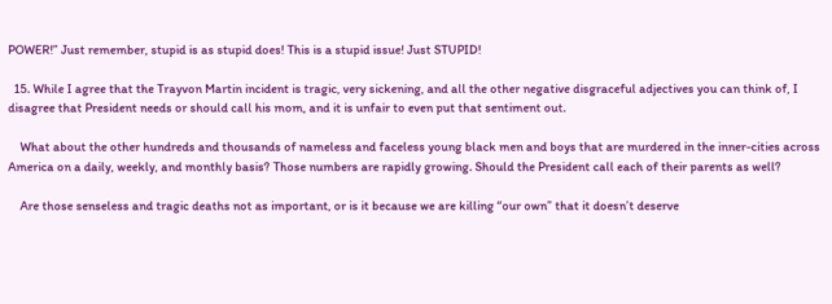POWER!” Just remember, stupid is as stupid does! This is a stupid issue! Just STUPID!

  15. While I agree that the Trayvon Martin incident is tragic, very sickening, and all the other negative disgraceful adjectives you can think of, I disagree that President needs or should call his mom, and it is unfair to even put that sentiment out.

    What about the other hundreds and thousands of nameless and faceless young black men and boys that are murdered in the inner-cities across America on a daily, weekly, and monthly basis? Those numbers are rapidly growing. Should the President call each of their parents as well?

    Are those senseless and tragic deaths not as important, or is it because we are killing “our own” that it doesn’t deserve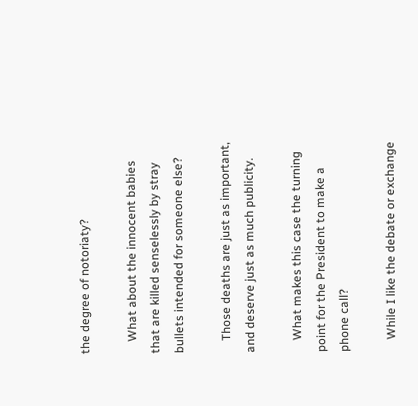the degree of notoriaty?

    What about the innocent babies that are killed senselessly by stray bullets intended for someone else?

    Those deaths are just as important, and deserve just as much publicity.

    What makes this case the turning point for the President to make a phone call?

    While I like the debate or exchange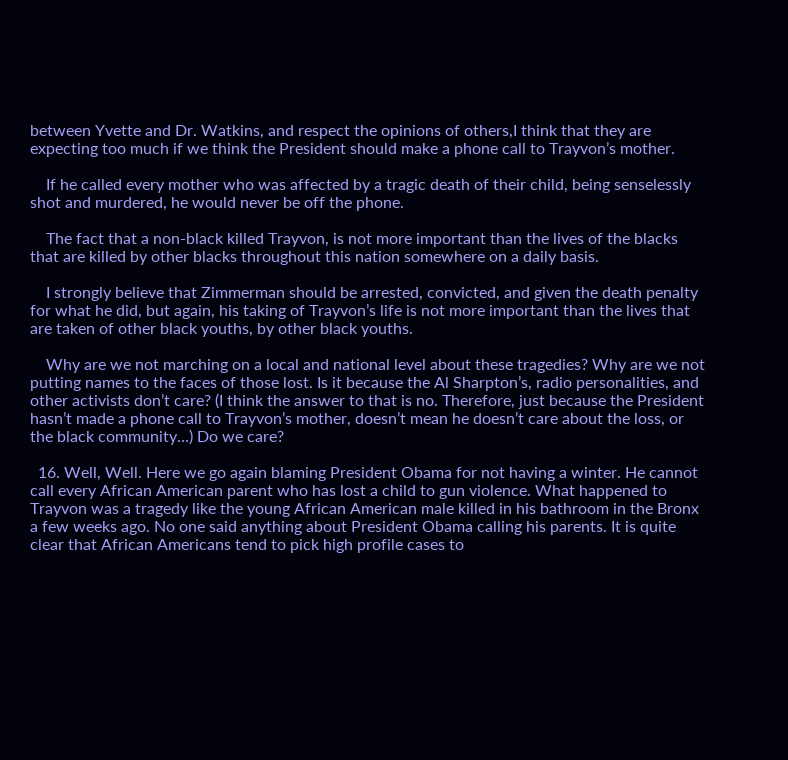between Yvette and Dr. Watkins, and respect the opinions of others,I think that they are expecting too much if we think the President should make a phone call to Trayvon’s mother.

    If he called every mother who was affected by a tragic death of their child, being senselessly shot and murdered, he would never be off the phone.

    The fact that a non-black killed Trayvon, is not more important than the lives of the blacks that are killed by other blacks throughout this nation somewhere on a daily basis.

    I strongly believe that Zimmerman should be arrested, convicted, and given the death penalty for what he did, but again, his taking of Trayvon’s life is not more important than the lives that are taken of other black youths, by other black youths.

    Why are we not marching on a local and national level about these tragedies? Why are we not putting names to the faces of those lost. Is it because the Al Sharpton’s, radio personalities, and other activists don’t care? (I think the answer to that is no. Therefore, just because the President hasn’t made a phone call to Trayvon’s mother, doesn’t mean he doesn’t care about the loss, or the black community…) Do we care?

  16. Well, Well. Here we go again blaming President Obama for not having a winter. He cannot call every African American parent who has lost a child to gun violence. What happened to Trayvon was a tragedy like the young African American male killed in his bathroom in the Bronx a few weeks ago. No one said anything about President Obama calling his parents. It is quite clear that African Americans tend to pick high profile cases to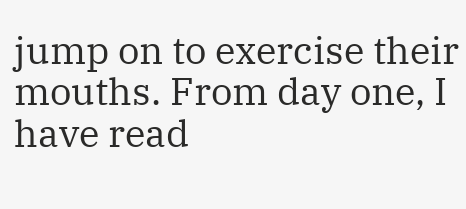jump on to exercise their mouths. From day one, I have read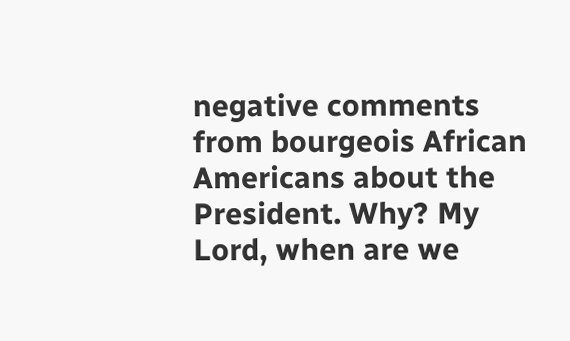negative comments from bourgeois African Americans about the President. Why? My Lord, when are we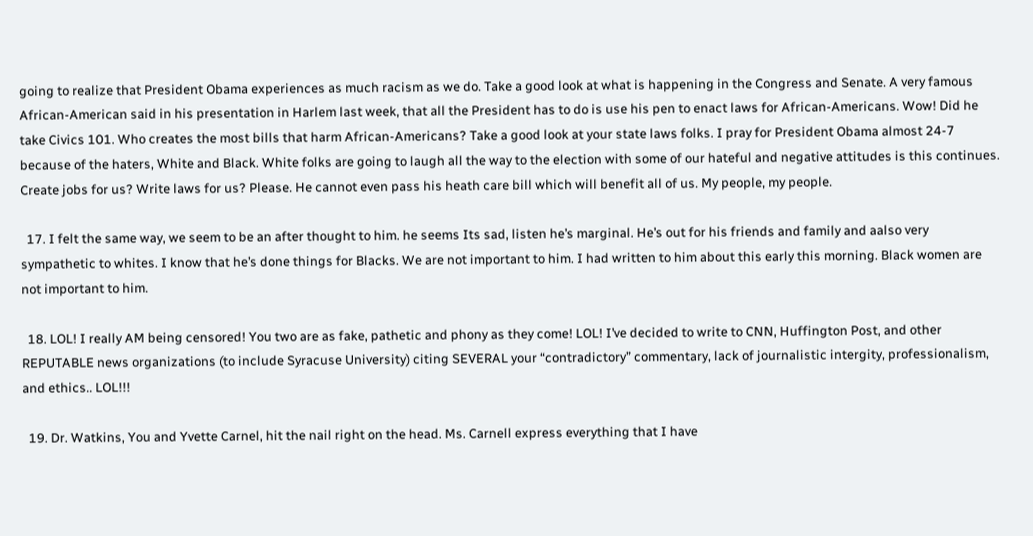going to realize that President Obama experiences as much racism as we do. Take a good look at what is happening in the Congress and Senate. A very famous African-American said in his presentation in Harlem last week, that all the President has to do is use his pen to enact laws for African-Americans. Wow! Did he take Civics 101. Who creates the most bills that harm African-Americans? Take a good look at your state laws folks. I pray for President Obama almost 24-7 because of the haters, White and Black. White folks are going to laugh all the way to the election with some of our hateful and negative attitudes is this continues. Create jobs for us? Write laws for us? Please. He cannot even pass his heath care bill which will benefit all of us. My people, my people.

  17. I felt the same way, we seem to be an after thought to him. he seems Its sad, listen he’s marginal. He’s out for his friends and family and aalso very sympathetic to whites. I know that he’s done things for Blacks. We are not important to him. I had written to him about this early this morning. Black women are not important to him.

  18. LOL! I really AM being censored! You two are as fake, pathetic and phony as they come! LOL! I’ve decided to write to CNN, Huffington Post, and other REPUTABLE news organizations (to include Syracuse University) citing SEVERAL your “contradictory” commentary, lack of journalistic intergity, professionalism, and ethics.. LOL!!!

  19. Dr. Watkins, You and Yvette Carnel, hit the nail right on the head. Ms. Carnell express everything that I have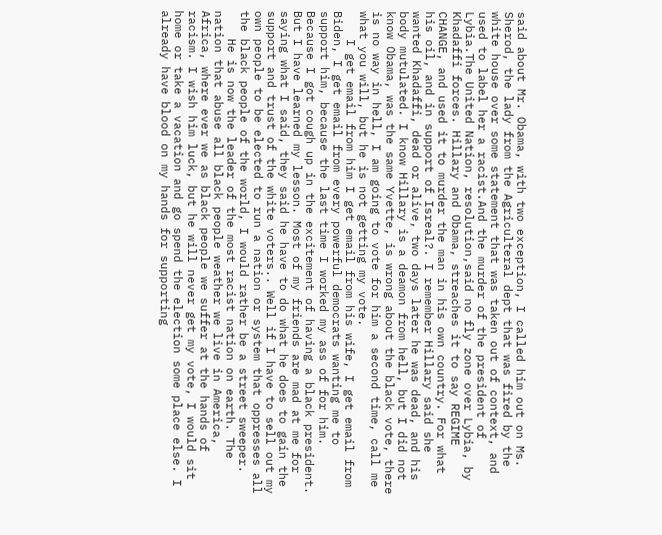said about Mr. Obama, with two exception, I called him out on Ms. Sherod, the lady from the Agriculteral dept that was fired by the white house over some statement that was taken out of context, and used to label her a racist.And the murder of the president of Lybia.The United Nation, resolution,said no fly zone over Lybia, by Khadaffi forces. Hillary and Obama, streaches it to say REGIME CHANGE, and used it to murder the man in his own country. For what his oil, and in support of Isreal?. I remember Hillary said she wanted Khadaffi, dead or alive, two days later he was dead, and his body mutulated. I know Hillary is a deamon from hell, but I did not know Obama, was the same Yvette, is wrong about the black vote, there is no way in hell, I am going to vote for him a second time, call me what you will, but he is not getting my vote.
    I get email from him I get email from his wife, I get email from Biden, I get email from every powerful democrats wanting me to support him, because the last time I worked my ass of for him. Because I got cough up in the excitement of having a black president. But I have learned my lesson. Most of my friends are mad at me for saying what I said, they said he have to do what he does to gain the support and trust of the white voters.. Well if I have to sell out my own people to be elected to run a nation or system that oppresses all the black people of the world, I would rather be a street sweeper.
    He is now the leader of the most racist nation on earth. The nation that abuse all black people weather we live in America, Africa, where ever we as black people we suffer at the hands of racism. I wish him luck, but he will never get my vote, I would sit home or take a vacation and go spend the election some place else. I already have blood on my hands for supporting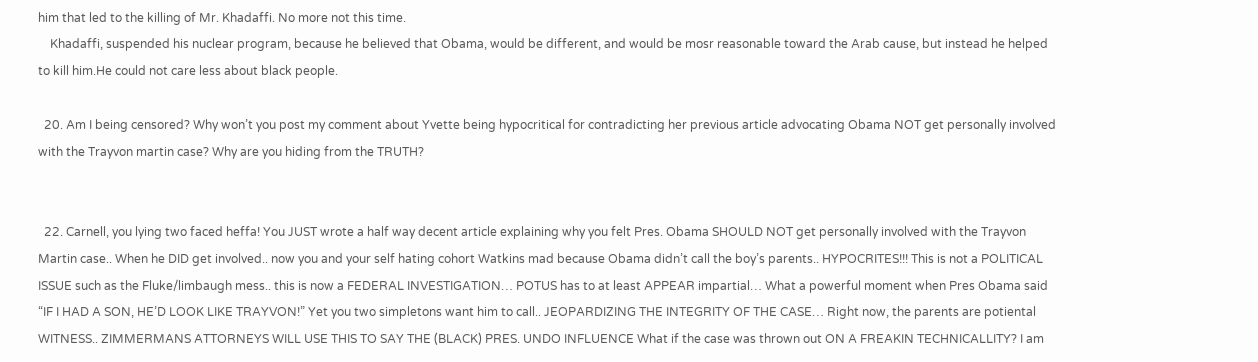him that led to the killing of Mr. Khadaffi. No more not this time.
    Khadaffi, suspended his nuclear program, because he believed that Obama, would be different, and would be mosr reasonable toward the Arab cause, but instead he helped to kill him.He could not care less about black people.

  20. Am I being censored? Why won’t you post my comment about Yvette being hypocritical for contradicting her previous article advocating Obama NOT get personally involved with the Trayvon martin case? Why are you hiding from the TRUTH?


  22. Carnell, you lying two faced heffa! You JUST wrote a half way decent article explaining why you felt Pres. Obama SHOULD NOT get personally involved with the Trayvon Martin case.. When he DID get involved.. now you and your self hating cohort Watkins mad because Obama didn’t call the boy’s parents.. HYPOCRITES!!! This is not a POLITICAL ISSUE such as the Fluke/limbaugh mess.. this is now a FEDERAL INVESTIGATION… POTUS has to at least APPEAR impartial… What a powerful moment when Pres Obama said “IF I HAD A SON, HE’D LOOK LIKE TRAYVON!” Yet you two simpletons want him to call.. JEOPARDIZING THE INTEGRITY OF THE CASE… Right now, the parents are potiental WITNESS.. ZIMMERMANS ATTORNEYS WILL USE THIS TO SAY THE (BLACK) PRES. UNDO INFLUENCE What if the case was thrown out ON A FREAKIN TECHNICALLITY? I am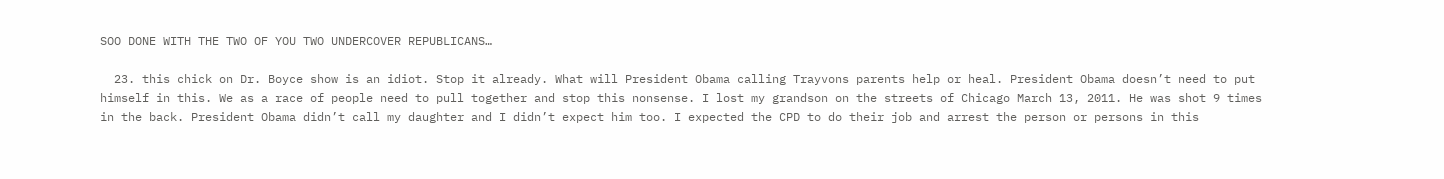SOO DONE WITH THE TWO OF YOU TWO UNDERCOVER REPUBLICANS…

  23. this chick on Dr. Boyce show is an idiot. Stop it already. What will President Obama calling Trayvons parents help or heal. President Obama doesn’t need to put himself in this. We as a race of people need to pull together and stop this nonsense. I lost my grandson on the streets of Chicago March 13, 2011. He was shot 9 times in the back. President Obama didn’t call my daughter and I didn’t expect him too. I expected the CPD to do their job and arrest the person or persons in this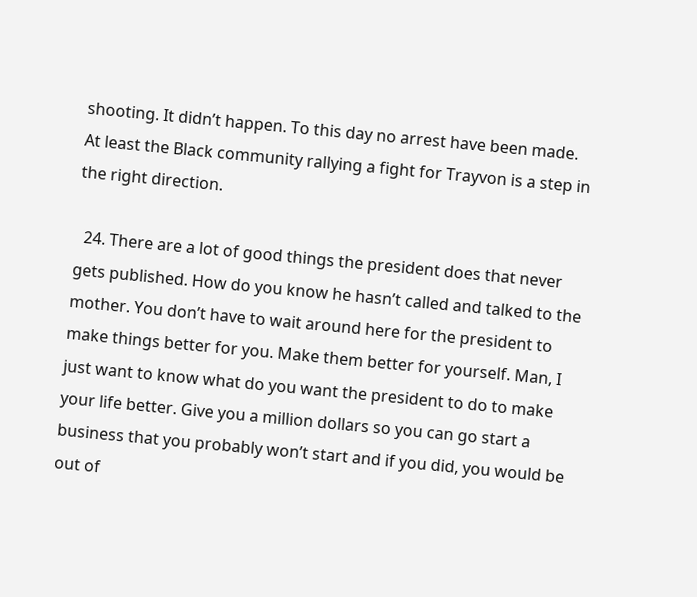shooting. It didn’t happen. To this day no arrest have been made. At least the Black community rallying a fight for Trayvon is a step in the right direction.

  24. There are a lot of good things the president does that never gets published. How do you know he hasn’t called and talked to the mother. You don’t have to wait around here for the president to make things better for you. Make them better for yourself. Man, I just want to know what do you want the president to do to make your life better. Give you a million dollars so you can go start a business that you probably won’t start and if you did, you would be out of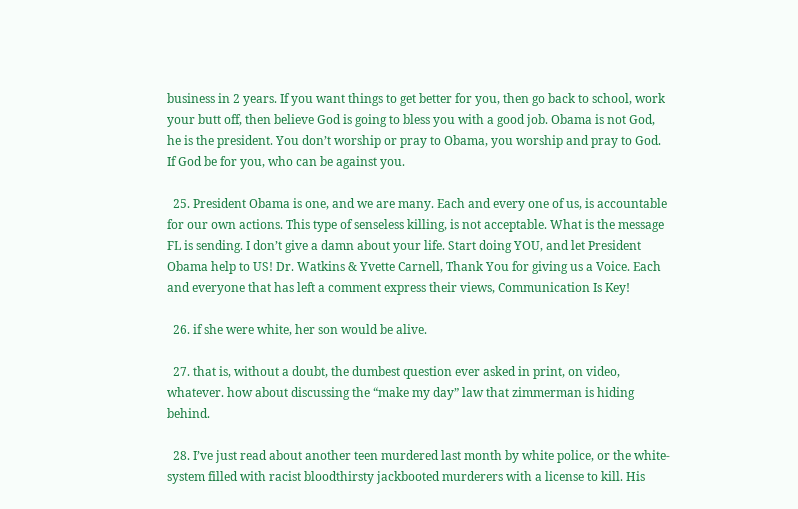business in 2 years. If you want things to get better for you, then go back to school, work your butt off, then believe God is going to bless you with a good job. Obama is not God, he is the president. You don’t worship or pray to Obama, you worship and pray to God. If God be for you, who can be against you.

  25. President Obama is one, and we are many. Each and every one of us, is accountable for our own actions. This type of senseless killing, is not acceptable. What is the message FL is sending. I don’t give a damn about your life. Start doing YOU, and let President Obama help to US! Dr. Watkins & Yvette Carnell, Thank You for giving us a Voice. Each and everyone that has left a comment express their views, Communication Is Key!

  26. if she were white, her son would be alive.

  27. that is, without a doubt, the dumbest question ever asked in print, on video, whatever. how about discussing the “make my day” law that zimmerman is hiding behind.

  28. I’ve just read about another teen murdered last month by white police, or the white-system filled with racist bloodthirsty jackbooted murderers with a license to kill. His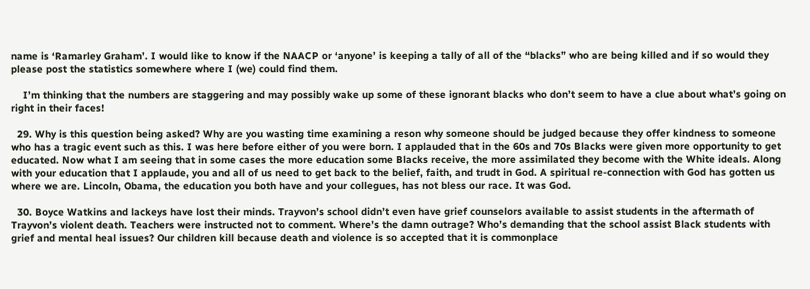name is ‘Ramarley Graham’. I would like to know if the NAACP or ‘anyone’ is keeping a tally of all of the “blacks” who are being killed and if so would they please post the statistics somewhere where I (we) could find them.

    I’m thinking that the numbers are staggering and may possibly wake up some of these ignorant blacks who don’t seem to have a clue about what’s going on right in their faces!

  29. Why is this question being asked? Why are you wasting time examining a reson why someone should be judged because they offer kindness to someone who has a tragic event such as this. I was here before either of you were born. I applauded that in the 60s and 70s Blacks were given more opportunity to get educated. Now what I am seeing that in some cases the more education some Blacks receive, the more assimilated they become with the White ideals. Along with your education that I applaude, you and all of us need to get back to the belief, faith, and trudt in God. A spiritual re-connection with God has gotten us where we are. Lincoln, Obama, the education you both have and your collegues, has not bless our race. It was God.

  30. Boyce Watkins and lackeys have lost their minds. Trayvon’s school didn’t even have grief counselors available to assist students in the aftermath of Trayvon’s violent death. Teachers were instructed not to comment. Where’s the damn outrage? Who’s demanding that the school assist Black students with grief and mental heal issues? Our children kill because death and violence is so accepted that it is commonplace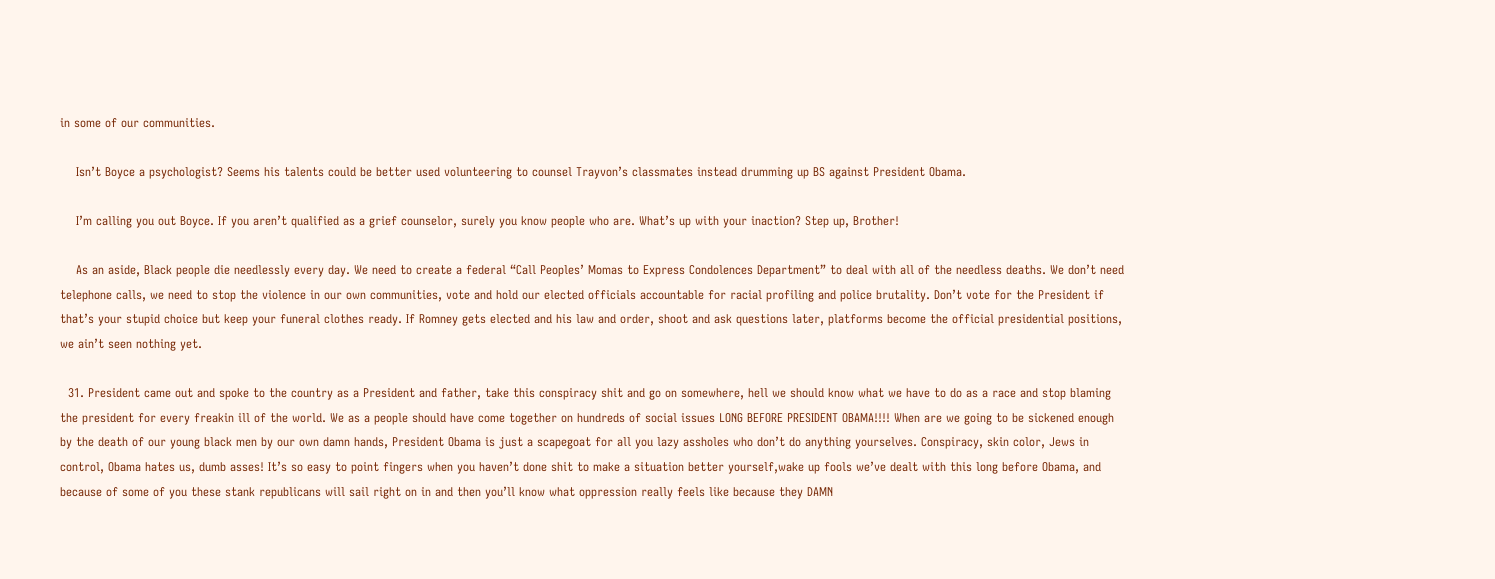in some of our communities.

    Isn’t Boyce a psychologist? Seems his talents could be better used volunteering to counsel Trayvon’s classmates instead drumming up BS against President Obama.

    I’m calling you out Boyce. If you aren’t qualified as a grief counselor, surely you know people who are. What’s up with your inaction? Step up, Brother!

    As an aside, Black people die needlessly every day. We need to create a federal “Call Peoples’ Momas to Express Condolences Department” to deal with all of the needless deaths. We don’t need telephone calls, we need to stop the violence in our own communities, vote and hold our elected officials accountable for racial profiling and police brutality. Don’t vote for the President if that’s your stupid choice but keep your funeral clothes ready. If Romney gets elected and his law and order, shoot and ask questions later, platforms become the official presidential positions, we ain’t seen nothing yet.

  31. President came out and spoke to the country as a President and father, take this conspiracy shit and go on somewhere, hell we should know what we have to do as a race and stop blaming the president for every freakin ill of the world. We as a people should have come together on hundreds of social issues LONG BEFORE PRESIDENT OBAMA!!!! When are we going to be sickened enough by the death of our young black men by our own damn hands, President Obama is just a scapegoat for all you lazy assholes who don’t do anything yourselves. Conspiracy, skin color, Jews in control, Obama hates us, dumb asses! It’s so easy to point fingers when you haven’t done shit to make a situation better yourself,wake up fools we’ve dealt with this long before Obama, and because of some of you these stank republicans will sail right on in and then you’ll know what oppression really feels like because they DAMN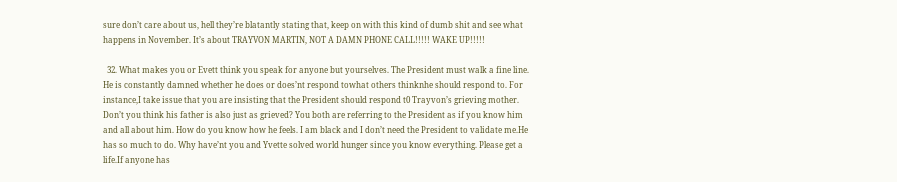sure don’t care about us, hell they’re blatantly stating that, keep on with this kind of dumb shit and see what happens in November. It’s about TRAYVON MARTIN, NOT A DAMN PHONE CALL!!!!! WAKE UP!!!!!

  32. What makes you or Evett think you speak for anyone but yourselves. The President must walk a fine line. He is constantly damned whether he does or does’nt respond towhat others thinknhe should respond to. For instance,I take issue that you are insisting that the President should respond t0 Trayvon’s grieving mother. Don’t you think his father is also just as grieved? You both are referring to the President as if you know him and all about him. How do you know how he feels. I am black and I don’t need the President to validate me.He has so much to do. Why have’nt you and Yvette solved world hunger since you know everything. Please get a life.If anyone has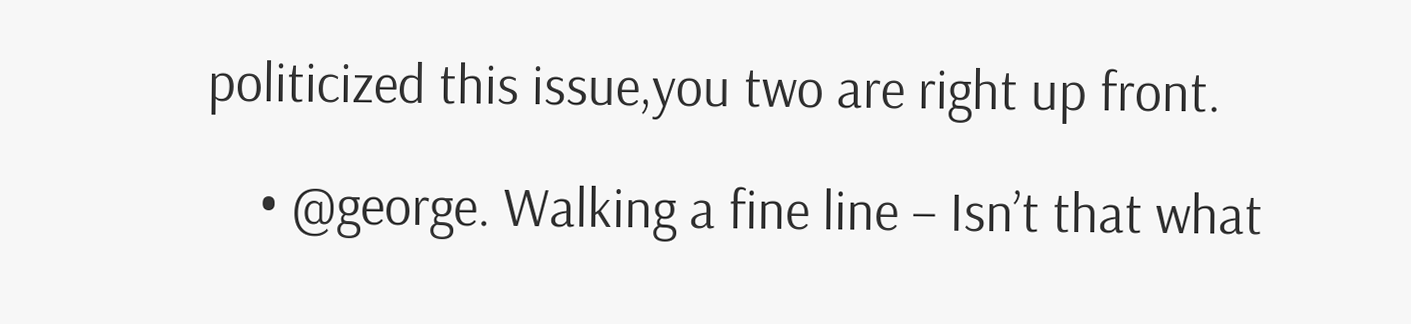politicized this issue,you two are right up front.

    • @george. Walking a fine line – Isn’t that what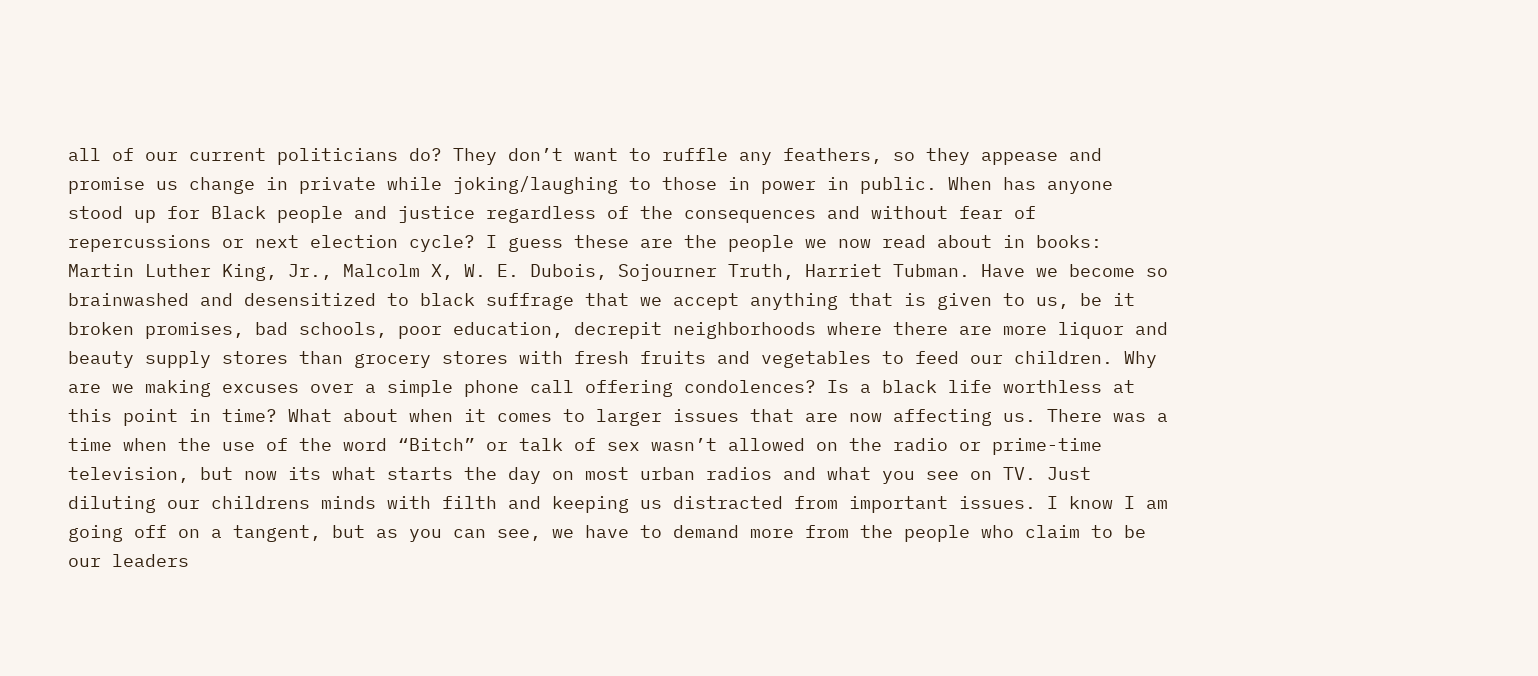all of our current politicians do? They don’t want to ruffle any feathers, so they appease and promise us change in private while joking/laughing to those in power in public. When has anyone stood up for Black people and justice regardless of the consequences and without fear of repercussions or next election cycle? I guess these are the people we now read about in books: Martin Luther King, Jr., Malcolm X, W. E. Dubois, Sojourner Truth, Harriet Tubman. Have we become so brainwashed and desensitized to black suffrage that we accept anything that is given to us, be it broken promises, bad schools, poor education, decrepit neighborhoods where there are more liquor and beauty supply stores than grocery stores with fresh fruits and vegetables to feed our children. Why are we making excuses over a simple phone call offering condolences? Is a black life worthless at this point in time? What about when it comes to larger issues that are now affecting us. There was a time when the use of the word “Bitch” or talk of sex wasn’t allowed on the radio or prime-time television, but now its what starts the day on most urban radios and what you see on TV. Just diluting our childrens minds with filth and keeping us distracted from important issues. I know I am going off on a tangent, but as you can see, we have to demand more from the people who claim to be our leaders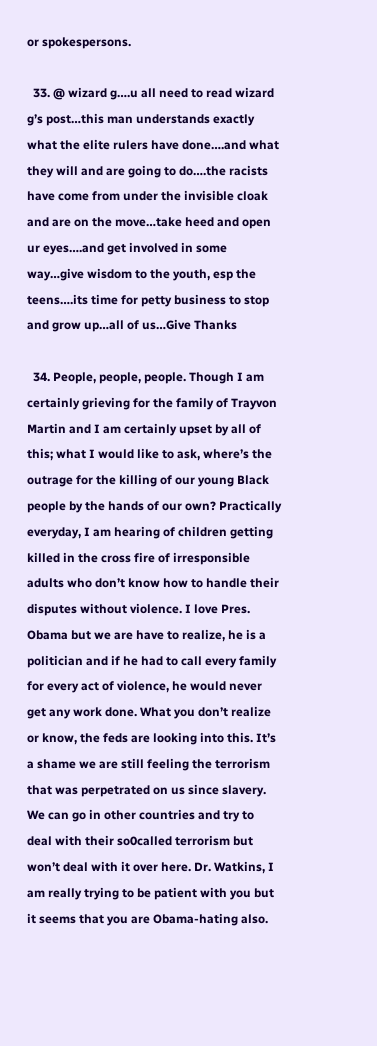or spokespersons.

  33. @ wizard g….u all need to read wizard g’s post…this man understands exactly what the elite rulers have done….and what they will and are going to do….the racists have come from under the invisible cloak and are on the move…take heed and open ur eyes….and get involved in some way…give wisdom to the youth, esp the teens….its time for petty business to stop and grow up…all of us…Give Thanks

  34. People, people, people. Though I am certainly grieving for the family of Trayvon Martin and I am certainly upset by all of this; what I would like to ask, where’s the outrage for the killing of our young Black people by the hands of our own? Practically everyday, I am hearing of children getting killed in the cross fire of irresponsible adults who don’t know how to handle their disputes without violence. I love Pres. Obama but we are have to realize, he is a politician and if he had to call every family for every act of violence, he would never get any work done. What you don’t realize or know, the feds are looking into this. It’s a shame we are still feeling the terrorism that was perpetrated on us since slavery. We can go in other countries and try to deal with their so0called terrorism but won’t deal with it over here. Dr. Watkins, I am really trying to be patient with you but it seems that you are Obama-hating also.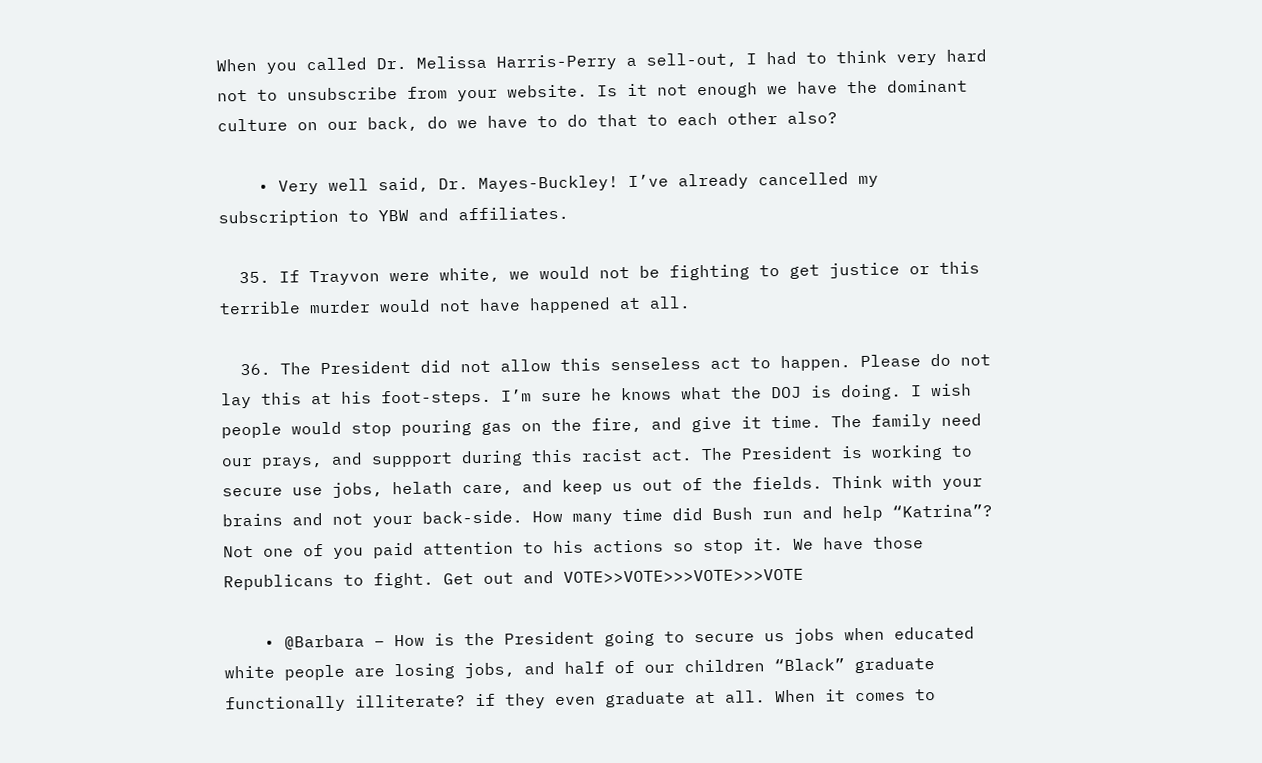When you called Dr. Melissa Harris-Perry a sell-out, I had to think very hard not to unsubscribe from your website. Is it not enough we have the dominant culture on our back, do we have to do that to each other also?

    • Very well said, Dr. Mayes-Buckley! I’ve already cancelled my subscription to YBW and affiliates.

  35. If Trayvon were white, we would not be fighting to get justice or this terrible murder would not have happened at all.

  36. The President did not allow this senseless act to happen. Please do not lay this at his foot-steps. I’m sure he knows what the DOJ is doing. I wish people would stop pouring gas on the fire, and give it time. The family need our prays, and suppport during this racist act. The President is working to secure use jobs, helath care, and keep us out of the fields. Think with your brains and not your back-side. How many time did Bush run and help “Katrina”? Not one of you paid attention to his actions so stop it. We have those Republicans to fight. Get out and VOTE>>VOTE>>>VOTE>>>VOTE

    • @Barbara – How is the President going to secure us jobs when educated white people are losing jobs, and half of our children “Black” graduate functionally illiterate? if they even graduate at all. When it comes to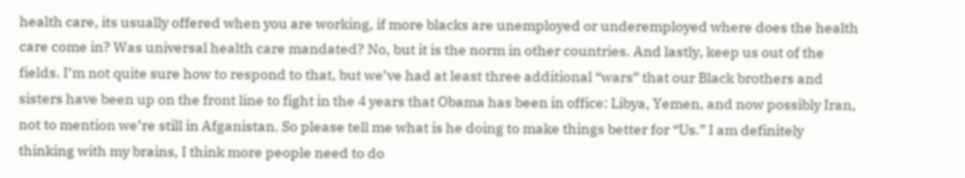health care, its usually offered when you are working, if more blacks are unemployed or underemployed where does the health care come in? Was universal health care mandated? No, but it is the norm in other countries. And lastly, keep us out of the fields. I’m not quite sure how to respond to that, but we’ve had at least three additional “wars” that our Black brothers and sisters have been up on the front line to fight in the 4 years that Obama has been in office: Libya, Yemen, and now possibly Iran, not to mention we’re still in Afganistan. So please tell me what is he doing to make things better for “Us.” I am definitely thinking with my brains, I think more people need to do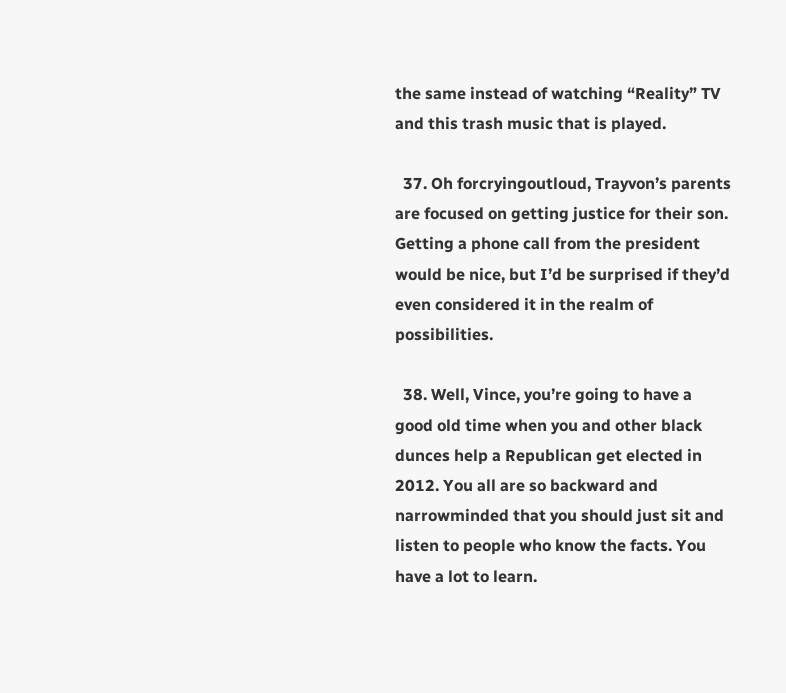the same instead of watching “Reality” TV and this trash music that is played.

  37. Oh forcryingoutloud, Trayvon’s parents are focused on getting justice for their son. Getting a phone call from the president would be nice, but I’d be surprised if they’d even considered it in the realm of possibilities.

  38. Well, Vince, you’re going to have a good old time when you and other black dunces help a Republican get elected in 2012. You all are so backward and narrowminded that you should just sit and listen to people who know the facts. You have a lot to learn.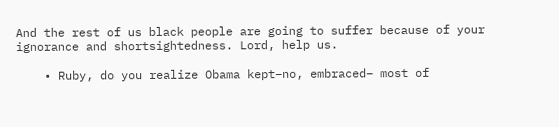And the rest of us black people are going to suffer because of your ignorance and shortsightedness. Lord, help us.

    • Ruby, do you realize Obama kept–no, embraced– most of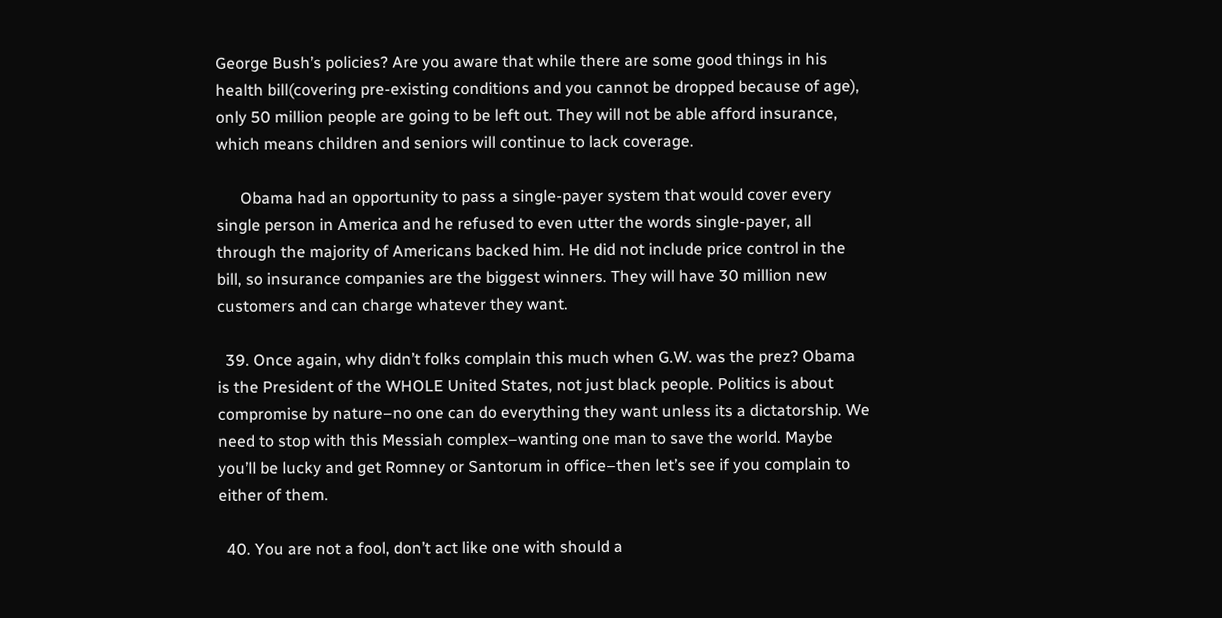George Bush’s policies? Are you aware that while there are some good things in his health bill(covering pre-existing conditions and you cannot be dropped because of age), only 50 million people are going to be left out. They will not be able afford insurance, which means children and seniors will continue to lack coverage.

      Obama had an opportunity to pass a single-payer system that would cover every single person in America and he refused to even utter the words single-payer, all through the majority of Americans backed him. He did not include price control in the bill, so insurance companies are the biggest winners. They will have 30 million new customers and can charge whatever they want.

  39. Once again, why didn’t folks complain this much when G.W. was the prez? Obama is the President of the WHOLE United States, not just black people. Politics is about compromise by nature–no one can do everything they want unless its a dictatorship. We need to stop with this Messiah complex–wanting one man to save the world. Maybe you’ll be lucky and get Romney or Santorum in office–then let’s see if you complain to either of them.

  40. You are not a fool, don’t act like one with should a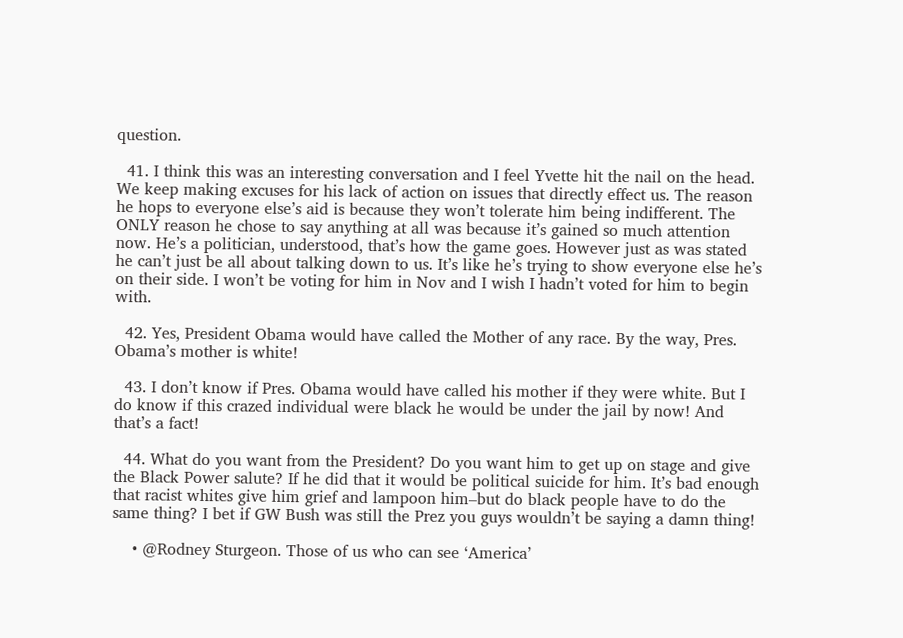question.

  41. I think this was an interesting conversation and I feel Yvette hit the nail on the head. We keep making excuses for his lack of action on issues that directly effect us. The reason he hops to everyone else’s aid is because they won’t tolerate him being indifferent. The ONLY reason he chose to say anything at all was because it’s gained so much attention now. He’s a politician, understood, that’s how the game goes. However just as was stated he can’t just be all about talking down to us. It’s like he’s trying to show everyone else he’s on their side. I won’t be voting for him in Nov and I wish I hadn’t voted for him to begin with.

  42. Yes, President Obama would have called the Mother of any race. By the way, Pres. Obama’s mother is white!

  43. I don’t know if Pres. Obama would have called his mother if they were white. But I do know if this crazed individual were black he would be under the jail by now! And that’s a fact!

  44. What do you want from the President? Do you want him to get up on stage and give the Black Power salute? If he did that it would be political suicide for him. It’s bad enough that racist whites give him grief and lampoon him–but do black people have to do the same thing? I bet if GW Bush was still the Prez you guys wouldn’t be saying a damn thing!

    • @Rodney Sturgeon. Those of us who can see ‘America’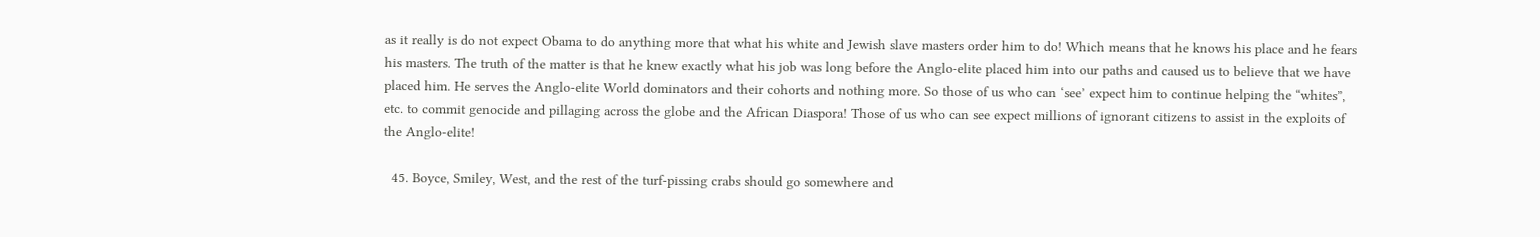as it really is do not expect Obama to do anything more that what his white and Jewish slave masters order him to do! Which means that he knows his place and he fears his masters. The truth of the matter is that he knew exactly what his job was long before the Anglo-elite placed him into our paths and caused us to believe that we have placed him. He serves the Anglo-elite World dominators and their cohorts and nothing more. So those of us who can ‘see’ expect him to continue helping the “whites”, etc. to commit genocide and pillaging across the globe and the African Diaspora! Those of us who can see expect millions of ignorant citizens to assist in the exploits of the Anglo-elite!

  45. Boyce, Smiley, West, and the rest of the turf-pissing crabs should go somewhere and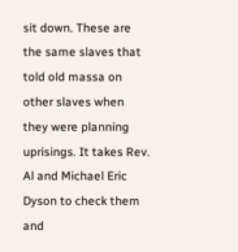sit down. These are the same slaves that told old massa on other slaves when they were planning uprisings. It takes Rev. Al and Michael Eric Dyson to check them and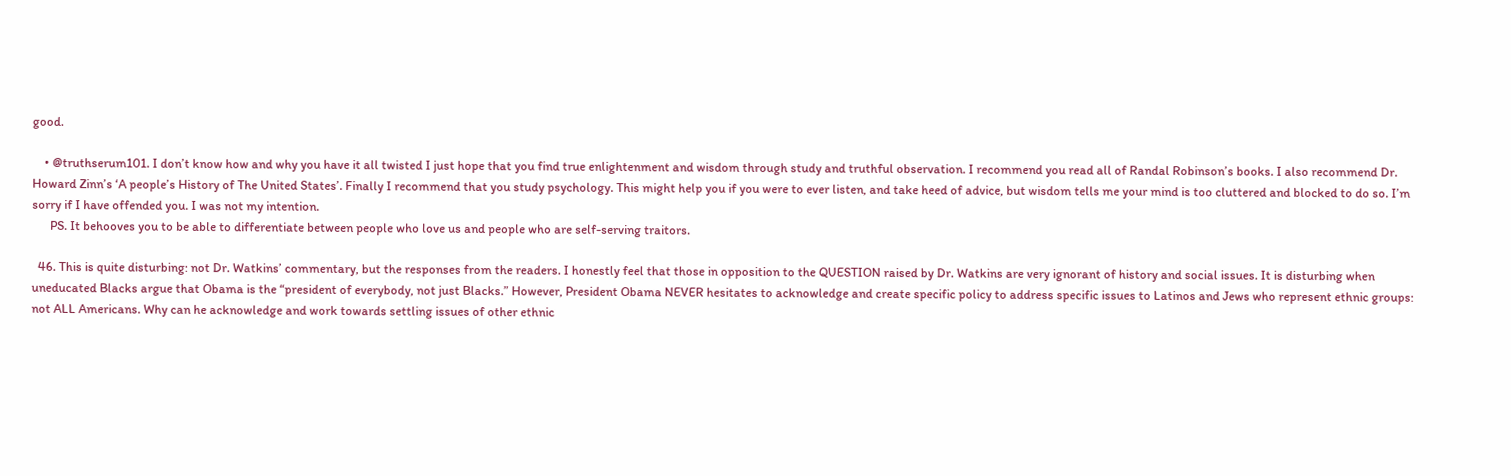good.

    • @truthserum101. I don’t know how and why you have it all twisted I just hope that you find true enlightenment and wisdom through study and truthful observation. I recommend you read all of Randal Robinson’s books. I also recommend Dr. Howard Zinn’s ‘A people’s History of The United States’. Finally I recommend that you study psychology. This might help you if you were to ever listen, and take heed of advice, but wisdom tells me your mind is too cluttered and blocked to do so. I’m sorry if I have offended you. I was not my intention.
      PS. It behooves you to be able to differentiate between people who love us and people who are self-serving traitors.

  46. This is quite disturbing: not Dr. Watkins’ commentary, but the responses from the readers. I honestly feel that those in opposition to the QUESTION raised by Dr. Watkins are very ignorant of history and social issues. It is disturbing when uneducated Blacks argue that Obama is the “president of everybody, not just Blacks.” However, President Obama NEVER hesitates to acknowledge and create specific policy to address specific issues to Latinos and Jews who represent ethnic groups: not ALL Americans. Why can he acknowledge and work towards settling issues of other ethnic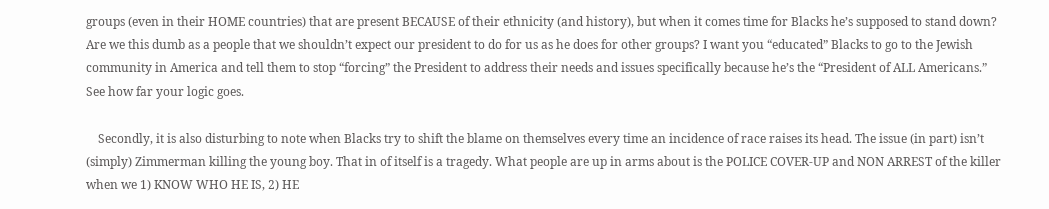groups (even in their HOME countries) that are present BECAUSE of their ethnicity (and history), but when it comes time for Blacks he’s supposed to stand down? Are we this dumb as a people that we shouldn’t expect our president to do for us as he does for other groups? I want you “educated” Blacks to go to the Jewish community in America and tell them to stop “forcing” the President to address their needs and issues specifically because he’s the “President of ALL Americans.” See how far your logic goes.

    Secondly, it is also disturbing to note when Blacks try to shift the blame on themselves every time an incidence of race raises its head. The issue (in part) isn’t (simply) Zimmerman killing the young boy. That in of itself is a tragedy. What people are up in arms about is the POLICE COVER-UP and NON ARREST of the killer when we 1) KNOW WHO HE IS, 2) HE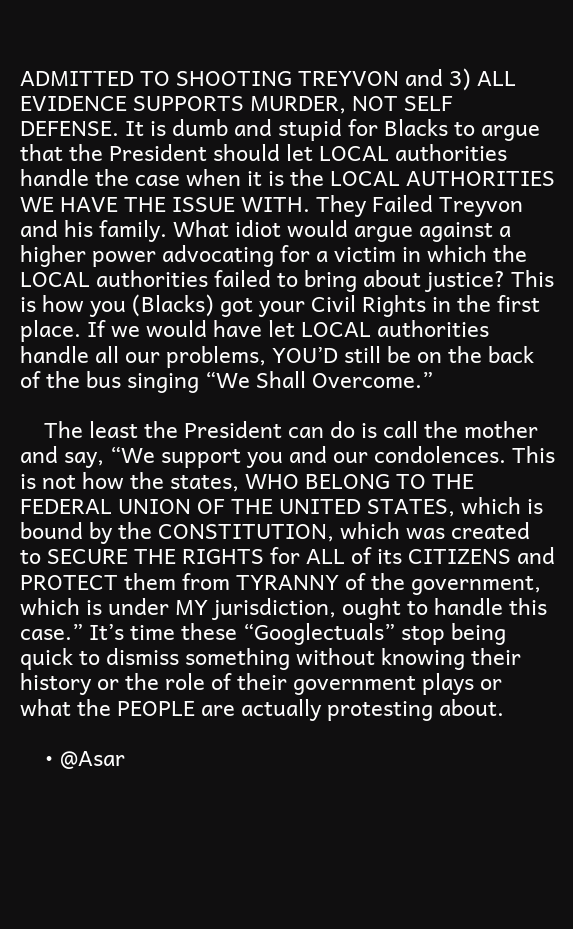ADMITTED TO SHOOTING TREYVON and 3) ALL EVIDENCE SUPPORTS MURDER, NOT SELF DEFENSE. It is dumb and stupid for Blacks to argue that the President should let LOCAL authorities handle the case when it is the LOCAL AUTHORITIES WE HAVE THE ISSUE WITH. They Failed Treyvon and his family. What idiot would argue against a higher power advocating for a victim in which the LOCAL authorities failed to bring about justice? This is how you (Blacks) got your Civil Rights in the first place. If we would have let LOCAL authorities handle all our problems, YOU’D still be on the back of the bus singing “We Shall Overcome.”

    The least the President can do is call the mother and say, “We support you and our condolences. This is not how the states, WHO BELONG TO THE FEDERAL UNION OF THE UNITED STATES, which is bound by the CONSTITUTION, which was created to SECURE THE RIGHTS for ALL of its CITIZENS and PROTECT them from TYRANNY of the government, which is under MY jurisdiction, ought to handle this case.” It’s time these “Googlectuals” stop being quick to dismiss something without knowing their history or the role of their government plays or what the PEOPLE are actually protesting about.

    • @Asar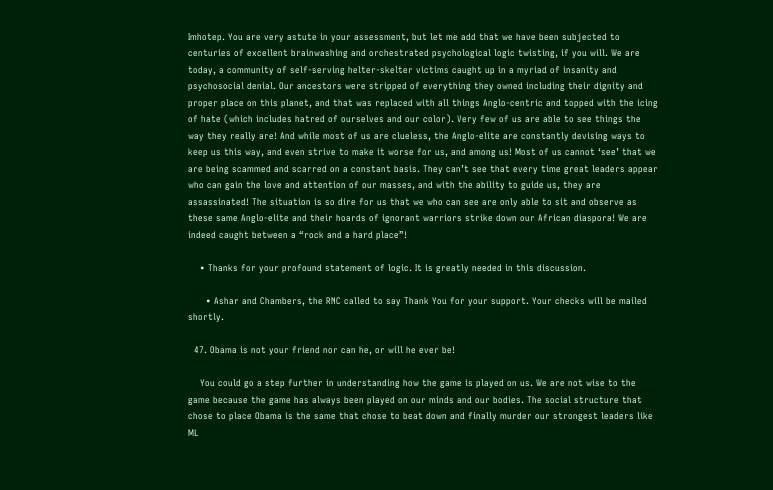Imhotep. You are very astute in your assessment, but let me add that we have been subjected to centuries of excellent brainwashing and orchestrated psychological logic twisting, if you will. We are today, a community of self-serving helter-skelter victims caught up in a myriad of insanity and psychosocial denial. Our ancestors were stripped of everything they owned including their dignity and proper place on this planet, and that was replaced with all things Anglo-centric and topped with the icing of hate (which includes hatred of ourselves and our color). Very few of us are able to see things the way they really are! And while most of us are clueless, the Anglo-elite are constantly devising ways to keep us this way, and even strive to make it worse for us, and among us! Most of us cannot ‘see’ that we are being scammed and scarred on a constant basis. They can’t see that every time great leaders appear who can gain the love and attention of our masses, and with the ability to guide us, they are assassinated! The situation is so dire for us that we who can see are only able to sit and observe as these same Anglo-elite and their hoards of ignorant warriors strike down our African diaspora! We are indeed caught between a “rock and a hard place”!

    • Thanks for your profound statement of logic. It is greatly needed in this discussion.

      • Ashar and Chambers, the RNC called to say Thank You for your support. Your checks will be mailed shortly.

  47. Obama is not your friend nor can he, or will he ever be!

    You could go a step further in understanding how the game is played on us. We are not wise to the game because the game has always been played on our minds and our bodies. The social structure that chose to place Obama is the same that chose to beat down and finally murder our strongest leaders like ML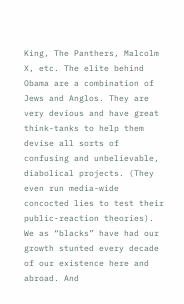King, The Panthers, Malcolm X, etc. The elite behind Obama are a combination of Jews and Anglos. They are very devious and have great think-tanks to help them devise all sorts of confusing and unbelievable, diabolical projects. (They even run media-wide concocted lies to test their public-reaction theories). We as “blacks” have had our growth stunted every decade of our existence here and abroad. And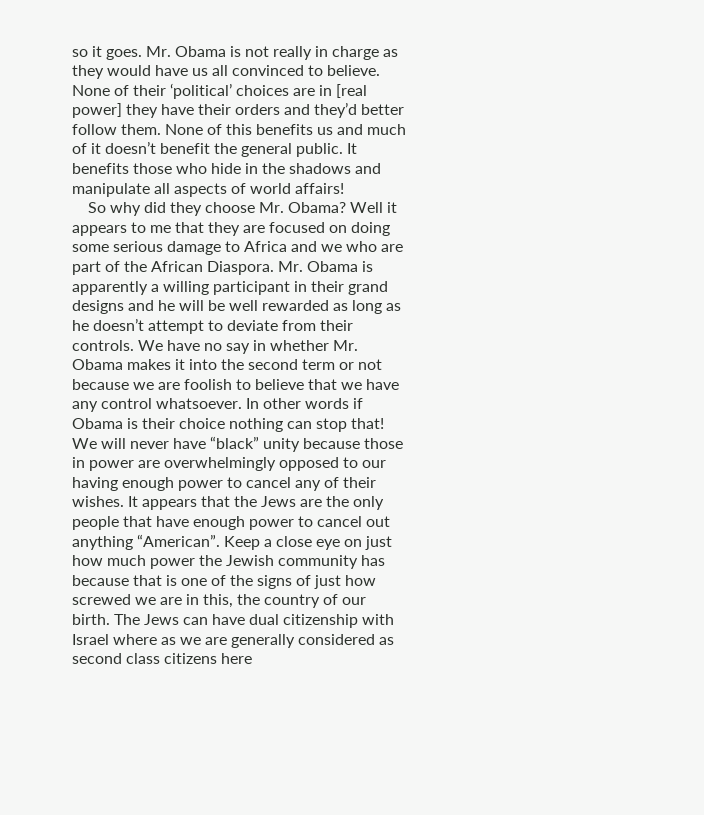so it goes. Mr. Obama is not really in charge as they would have us all convinced to believe. None of their ‘political’ choices are in [real power] they have their orders and they’d better follow them. None of this benefits us and much of it doesn’t benefit the general public. It benefits those who hide in the shadows and manipulate all aspects of world affairs!
    So why did they choose Mr. Obama? Well it appears to me that they are focused on doing some serious damage to Africa and we who are part of the African Diaspora. Mr. Obama is apparently a willing participant in their grand designs and he will be well rewarded as long as he doesn’t attempt to deviate from their controls. We have no say in whether Mr. Obama makes it into the second term or not because we are foolish to believe that we have any control whatsoever. In other words if Obama is their choice nothing can stop that! We will never have “black” unity because those in power are overwhelmingly opposed to our having enough power to cancel any of their wishes. It appears that the Jews are the only people that have enough power to cancel out anything “American”. Keep a close eye on just how much power the Jewish community has because that is one of the signs of just how screwed we are in this, the country of our birth. The Jews can have dual citizenship with Israel where as we are generally considered as second class citizens here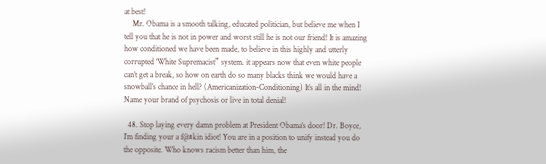at best!
    Mr. Obama is a smooth talking, educated politician, but believe me when I tell you that he is not in power and worst still he is not our friend! It is amazing how conditioned we have been made, to believe in this highly and utterly corrupted ‘White Supremacist” system. it appears now that even white people can’t get a break, so how on earth do so many blacks think we would have a snowball’s chance in hell? (Americanization-Conditioning) It’s all in the mind! Name your brand of psychosis or live in total denial!

  48. Stop laying every damn problem at President Obama’s door! Dr. Boyce, I’m finding your a f@#kin idiot! You are in a position to unify instead you do the opposite. Who knows racism better than him, the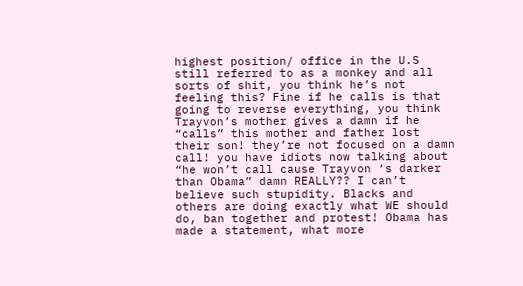highest position/ office in the U.S still referred to as a monkey and all sorts of shit, you think he’s not feeling this? Fine if he calls is that going to reverse everything, you think Trayvon’s mother gives a damn if he “calls” this mother and father lost their son! they’re not focused on a damn call! you have idiots now talking about “he won’t call cause Trayvon ‘s darker than Obama” damn REALLY?? I can’t believe such stupidity. Blacks and others are doing exactly what WE should do, ban together and protest! Obama has made a statement, what more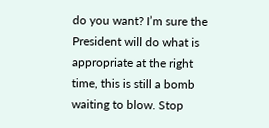do you want? I’m sure the President will do what is appropriate at the right time, this is still a bomb waiting to blow. Stop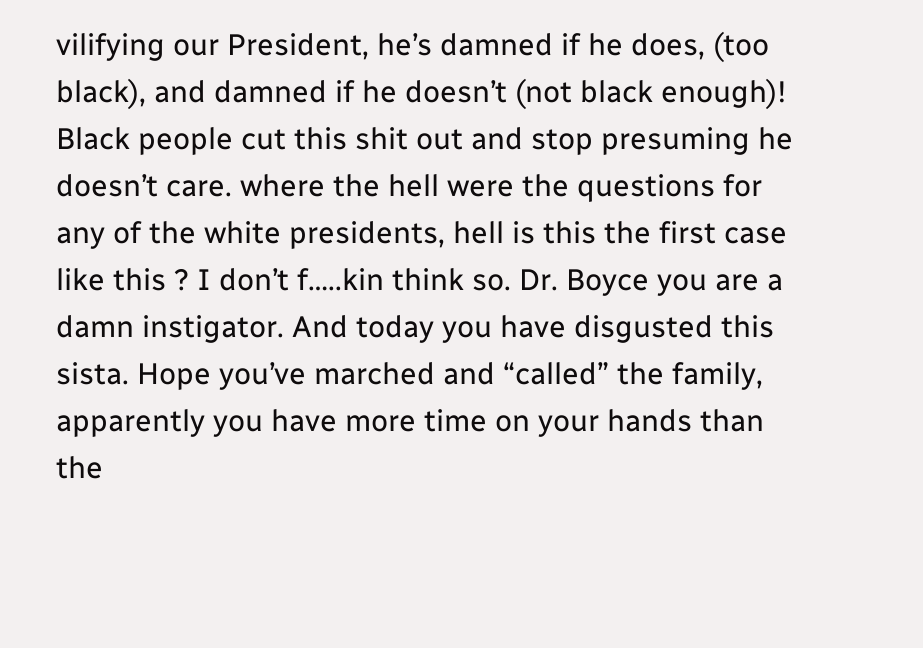vilifying our President, he’s damned if he does, (too black), and damned if he doesn’t (not black enough)! Black people cut this shit out and stop presuming he doesn’t care. where the hell were the questions for any of the white presidents, hell is this the first case like this ? I don’t f…..kin think so. Dr. Boyce you are a damn instigator. And today you have disgusted this sista. Hope you’ve marched and “called” the family, apparently you have more time on your hands than the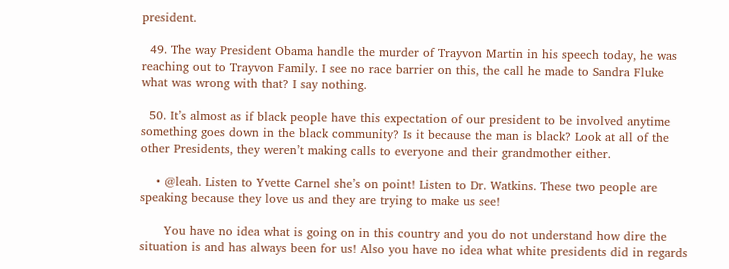president.

  49. The way President Obama handle the murder of Trayvon Martin in his speech today, he was reaching out to Trayvon Family. I see no race barrier on this, the call he made to Sandra Fluke what was wrong with that? I say nothing.

  50. It’s almost as if black people have this expectation of our president to be involved anytime something goes down in the black community? Is it because the man is black? Look at all of the other Presidents, they weren’t making calls to everyone and their grandmother either.

    • @leah. Listen to Yvette Carnel she’s on point! Listen to Dr. Watkins. These two people are speaking because they love us and they are trying to make us see!

      You have no idea what is going on in this country and you do not understand how dire the situation is and has always been for us! Also you have no idea what white presidents did in regards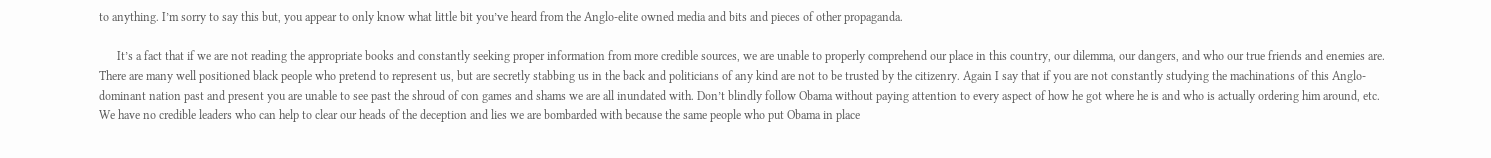to anything. I’m sorry to say this but, you appear to only know what little bit you’ve heard from the Anglo-elite owned media and bits and pieces of other propaganda.

      It’s a fact that if we are not reading the appropriate books and constantly seeking proper information from more credible sources, we are unable to properly comprehend our place in this country, our dilemma, our dangers, and who our true friends and enemies are. There are many well positioned black people who pretend to represent us, but are secretly stabbing us in the back and politicians of any kind are not to be trusted by the citizenry. Again I say that if you are not constantly studying the machinations of this Anglo-dominant nation past and present you are unable to see past the shroud of con games and shams we are all inundated with. Don’t blindly follow Obama without paying attention to every aspect of how he got where he is and who is actually ordering him around, etc. We have no credible leaders who can help to clear our heads of the deception and lies we are bombarded with because the same people who put Obama in place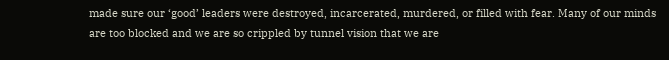made sure our ‘good’ leaders were destroyed, incarcerated, murdered, or filled with fear. Many of our minds are too blocked and we are so crippled by tunnel vision that we are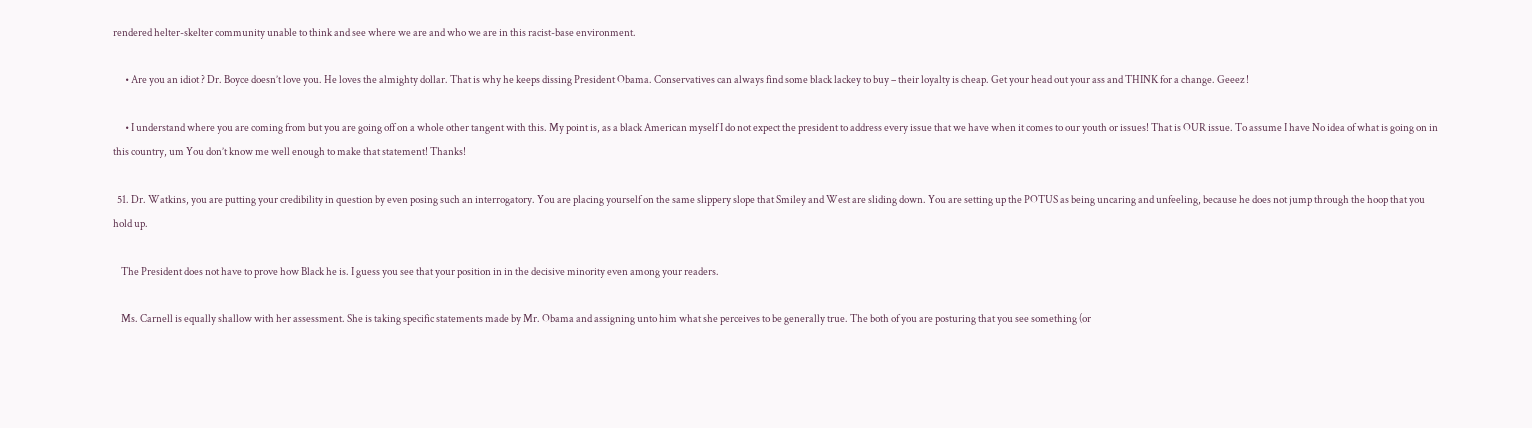rendered helter-skelter community unable to think and see where we are and who we are in this racist-base environment.

      • Are you an idiot ? Dr. Boyce doesn’t love you. He loves the almighty dollar. That is why he keeps dissing President Obama. Conservatives can always find some black lackey to buy – their loyalty is cheap. Get your head out your ass and THINK for a change. Geeez !

      • I understand where you are coming from but you are going off on a whole other tangent with this. My point is, as a black American myself I do not expect the president to address every issue that we have when it comes to our youth or issues! That is OUR issue. To assume I have No idea of what is going on in this country, um You don’t know me well enough to make that statement! Thanks!

  51. Dr. Watkins, you are putting your credibility in question by even posing such an interrogatory. You are placing yourself on the same slippery slope that Smiley and West are sliding down. You are setting up the POTUS as being uncaring and unfeeling, because he does not jump through the hoop that you hold up.

    The President does not have to prove how Black he is. I guess you see that your position in in the decisive minority even among your readers.

    Ms. Carnell is equally shallow with her assessment. She is taking specific statements made by Mr. Obama and assigning unto him what she perceives to be generally true. The both of you are posturing that you see something (or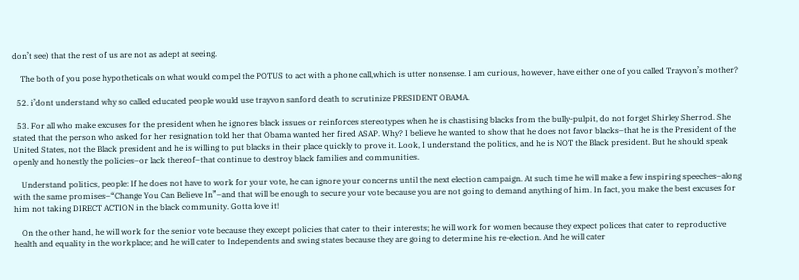don’t see) that the rest of us are not as adept at seeing.

    The both of you pose hypotheticals on what would compel the POTUS to act with a phone call,which is utter nonsense. I am curious, however, have either one of you called Trayvon’s mother?

  52. i’dont understand why so called educated people would use trayvon sanford death to scrutinize PRESIDENT OBAMA.

  53. For all who make excuses for the president when he ignores black issues or reinforces stereotypes when he is chastising blacks from the bully-pulpit, do not forget Shirley Sherrod. She stated that the person who asked for her resignation told her that Obama wanted her fired ASAP. Why? I believe he wanted to show that he does not favor blacks–that he is the President of the United States, not the Black president and he is willing to put blacks in their place quickly to prove it. Look, I understand the politics, and he is NOT the Black president. But he should speak openly and honestly the policies–or lack thereof–that continue to destroy black families and communities.

    Understand politics, people: If he does not have to work for your vote, he can ignore your concerns until the next election campaign. At such time he will make a few inspiring speeches–along with the same promises–“Change You Can Believe In”–and that will be enough to secure your vote because you are not going to demand anything of him. In fact, you make the best excuses for him not taking DIRECT ACTION in the black community. Gotta love it!

    On the other hand, he will work for the senior vote because they except policies that cater to their interests; he will work for women because they expect polices that cater to reproductive health and equality in the workplace; and he will cater to Independents and swing states because they are going to determine his re-election. And he will cater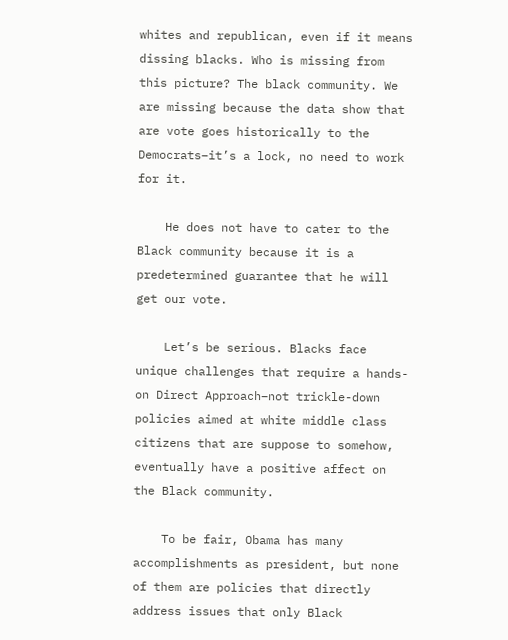whites and republican, even if it means dissing blacks. Who is missing from this picture? The black community. We are missing because the data show that are vote goes historically to the Democrats–it’s a lock, no need to work for it.

    He does not have to cater to the Black community because it is a predetermined guarantee that he will get our vote.

    Let’s be serious. Blacks face unique challenges that require a hands-on Direct Approach–not trickle-down policies aimed at white middle class citizens that are suppose to somehow, eventually have a positive affect on the Black community.

    To be fair, Obama has many accomplishments as president, but none of them are policies that directly address issues that only Black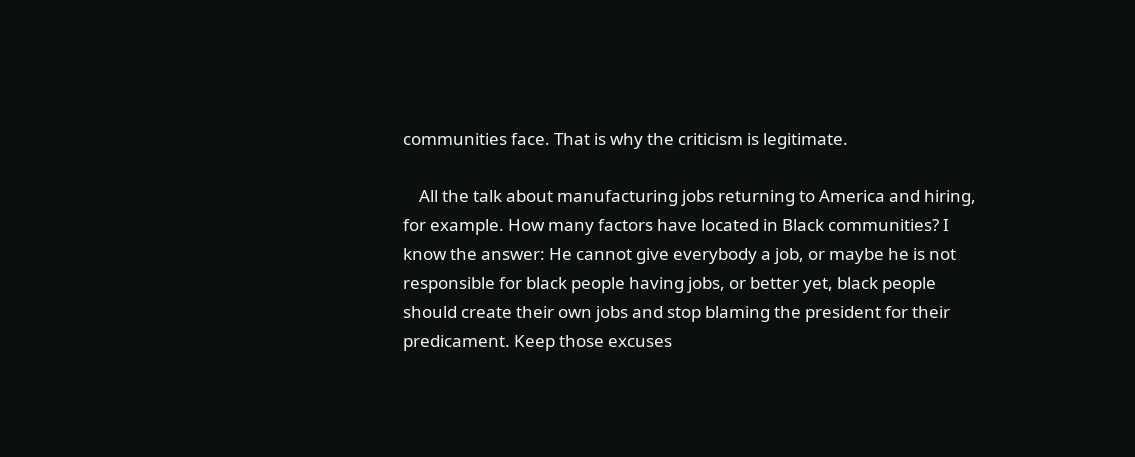communities face. That is why the criticism is legitimate.

    All the talk about manufacturing jobs returning to America and hiring, for example. How many factors have located in Black communities? I know the answer: He cannot give everybody a job, or maybe he is not responsible for black people having jobs, or better yet, black people should create their own jobs and stop blaming the president for their predicament. Keep those excuses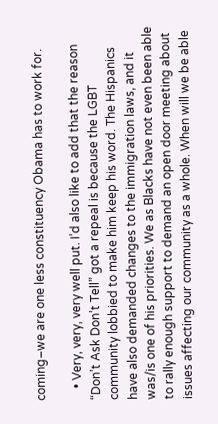coming–we are one less constituency Obama has to work for.

    • Very, very, very well put. I’d also like to add that the reason “Don’t Ask Don’t Tell” got a repeal is because the LGBT community lobbied to make him keep his word. The Hispanics have also demanded changes to the immigration laws, and it was/is one of his priorities. We as Blacks have not even been able to rally enough support to demand an open door meeting about issues affecting our community as a whole. When will we be able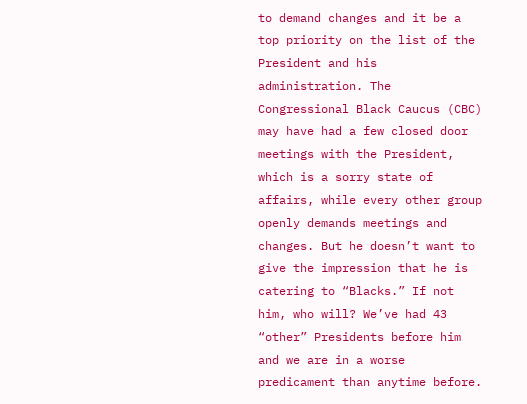to demand changes and it be a top priority on the list of the President and his administration. The Congressional Black Caucus (CBC) may have had a few closed door meetings with the President, which is a sorry state of affairs, while every other group openly demands meetings and changes. But he doesn’t want to give the impression that he is catering to “Blacks.” If not him, who will? We’ve had 43 “other” Presidents before him and we are in a worse predicament than anytime before.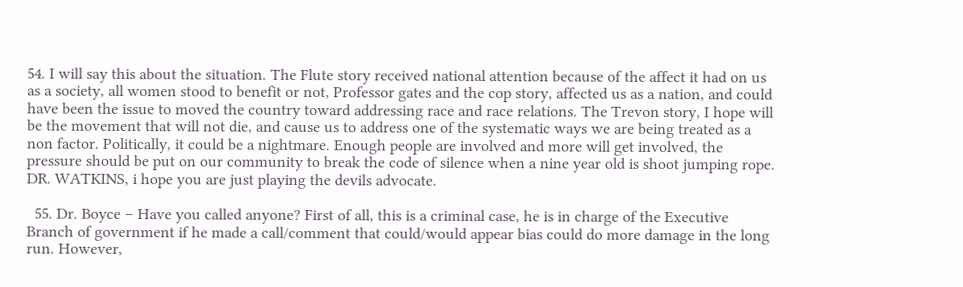54. I will say this about the situation. The Flute story received national attention because of the affect it had on us as a society, all women stood to benefit or not, Professor gates and the cop story, affected us as a nation, and could have been the issue to moved the country toward addressing race and race relations. The Trevon story, I hope will be the movement that will not die, and cause us to address one of the systematic ways we are being treated as a non factor. Politically, it could be a nightmare. Enough people are involved and more will get involved, the pressure should be put on our community to break the code of silence when a nine year old is shoot jumping rope. DR. WATKINS, i hope you are just playing the devils advocate.

  55. Dr. Boyce – Have you called anyone? First of all, this is a criminal case, he is in charge of the Executive Branch of government if he made a call/comment that could/would appear bias could do more damage in the long run. However,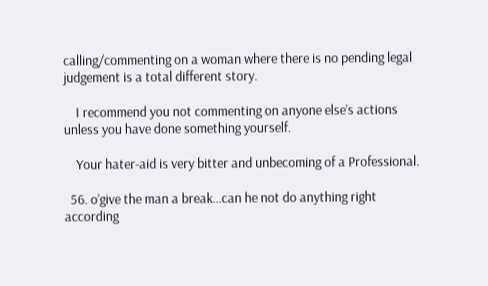calling/commenting on a woman where there is no pending legal judgement is a total different story.

    I recommend you not commenting on anyone else’s actions unless you have done something yourself.

    Your hater-aid is very bitter and unbecoming of a Professional.

  56. o’give the man a break…can he not do anything right according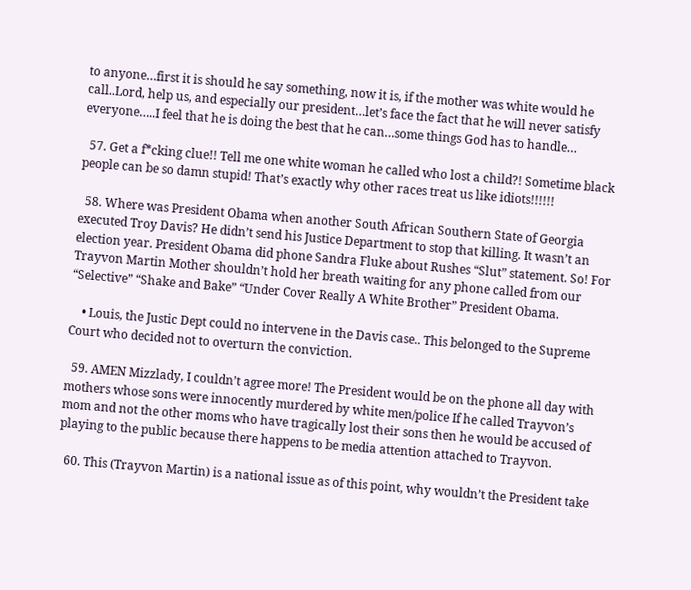to anyone…first it is should he say something, now it is, if the mother was white would he call..Lord, help us, and especially our president…let’s face the fact that he will never satisfy everyone…..I feel that he is doing the best that he can…some things God has to handle…

  57. Get a f*cking clue!! Tell me one white woman he called who lost a child?! Sometime black people can be so damn stupid! That’s exactly why other races treat us like idiots!!!!!!

  58. Where was President Obama when another South African Southern State of Georgia executed Troy Davis? He didn’t send his Justice Department to stop that killing. It wasn’t an election year. President Obama did phone Sandra Fluke about Rushes “Slut” statement. So! For Trayvon Martin Mother shouldn’t hold her breath waiting for any phone called from our “Selective” “Shake and Bake” “Under Cover Really A White Brother” President Obama.

    • Louis, the Justic Dept could no intervene in the Davis case.. This belonged to the Supreme Court who decided not to overturn the conviction.

  59. AMEN Mizzlady, I couldn’t agree more! The President would be on the phone all day with mothers whose sons were innocently murdered by white men/police If he called Trayvon’s mom and not the other moms who have tragically lost their sons then he would be accused of playing to the public because there happens to be media attention attached to Trayvon.

  60. This (Trayvon Martin) is a national issue as of this point, why wouldn’t the President take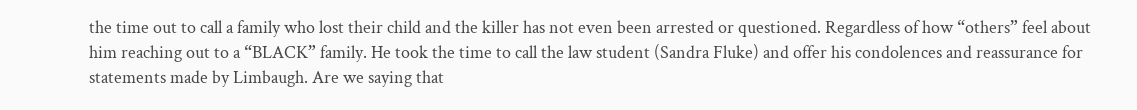the time out to call a family who lost their child and the killer has not even been arrested or questioned. Regardless of how “others” feel about him reaching out to a “BLACK” family. He took the time to call the law student (Sandra Fluke) and offer his condolences and reassurance for statements made by Limbaugh. Are we saying that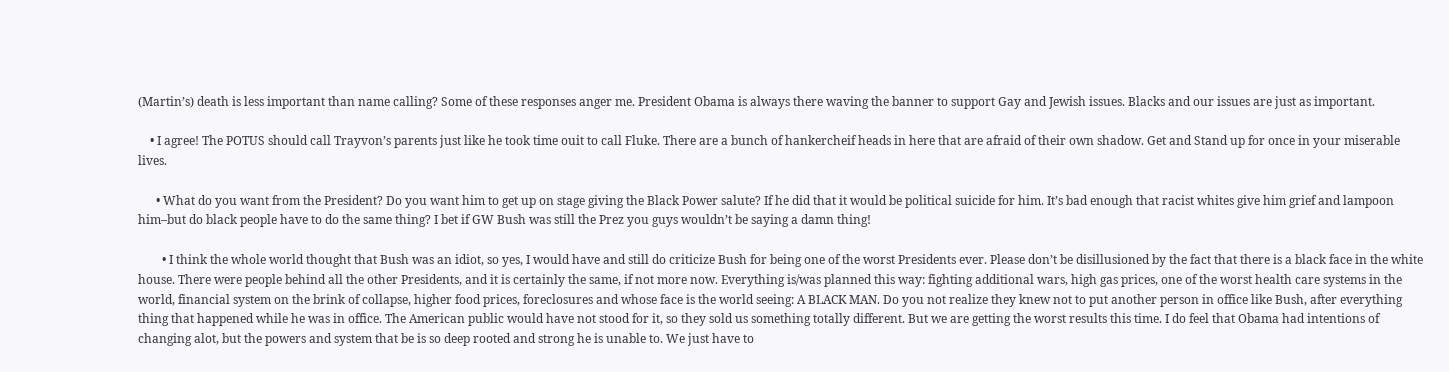(Martin’s) death is less important than name calling? Some of these responses anger me. President Obama is always there waving the banner to support Gay and Jewish issues. Blacks and our issues are just as important.

    • I agree! The POTUS should call Trayvon’s parents just like he took time ouit to call Fluke. There are a bunch of hankercheif heads in here that are afraid of their own shadow. Get and Stand up for once in your miserable lives.

      • What do you want from the President? Do you want him to get up on stage giving the Black Power salute? If he did that it would be political suicide for him. It’s bad enough that racist whites give him grief and lampoon him–but do black people have to do the same thing? I bet if GW Bush was still the Prez you guys wouldn’t be saying a damn thing!

        • I think the whole world thought that Bush was an idiot, so yes, I would have and still do criticize Bush for being one of the worst Presidents ever. Please don’t be disillusioned by the fact that there is a black face in the white house. There were people behind all the other Presidents, and it is certainly the same, if not more now. Everything is/was planned this way: fighting additional wars, high gas prices, one of the worst health care systems in the world, financial system on the brink of collapse, higher food prices, foreclosures and whose face is the world seeing: A BLACK MAN. Do you not realize they knew not to put another person in office like Bush, after everything thing that happened while he was in office. The American public would have not stood for it, so they sold us something totally different. But we are getting the worst results this time. I do feel that Obama had intentions of changing alot, but the powers and system that be is so deep rooted and strong he is unable to. We just have to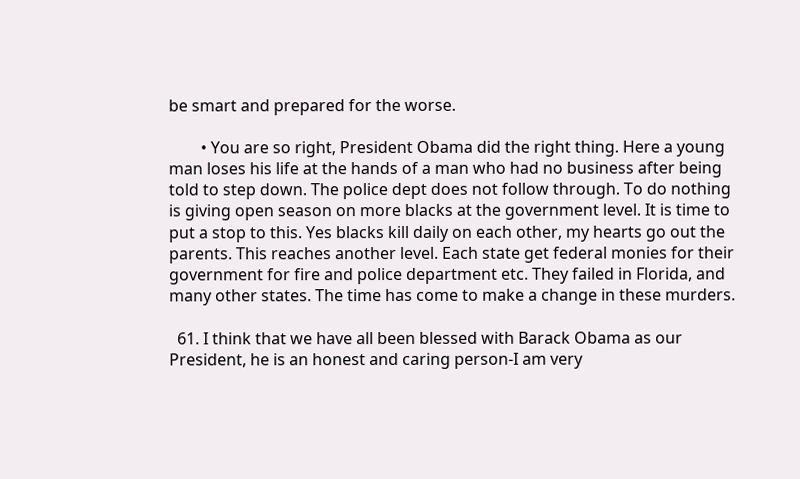be smart and prepared for the worse.

        • You are so right, President Obama did the right thing. Here a young man loses his life at the hands of a man who had no business after being told to step down. The police dept does not follow through. To do nothing is giving open season on more blacks at the government level. It is time to put a stop to this. Yes blacks kill daily on each other, my hearts go out the parents. This reaches another level. Each state get federal monies for their government for fire and police department etc. They failed in Florida, and many other states. The time has come to make a change in these murders.

  61. I think that we have all been blessed with Barack Obama as our President, he is an honest and caring person-I am very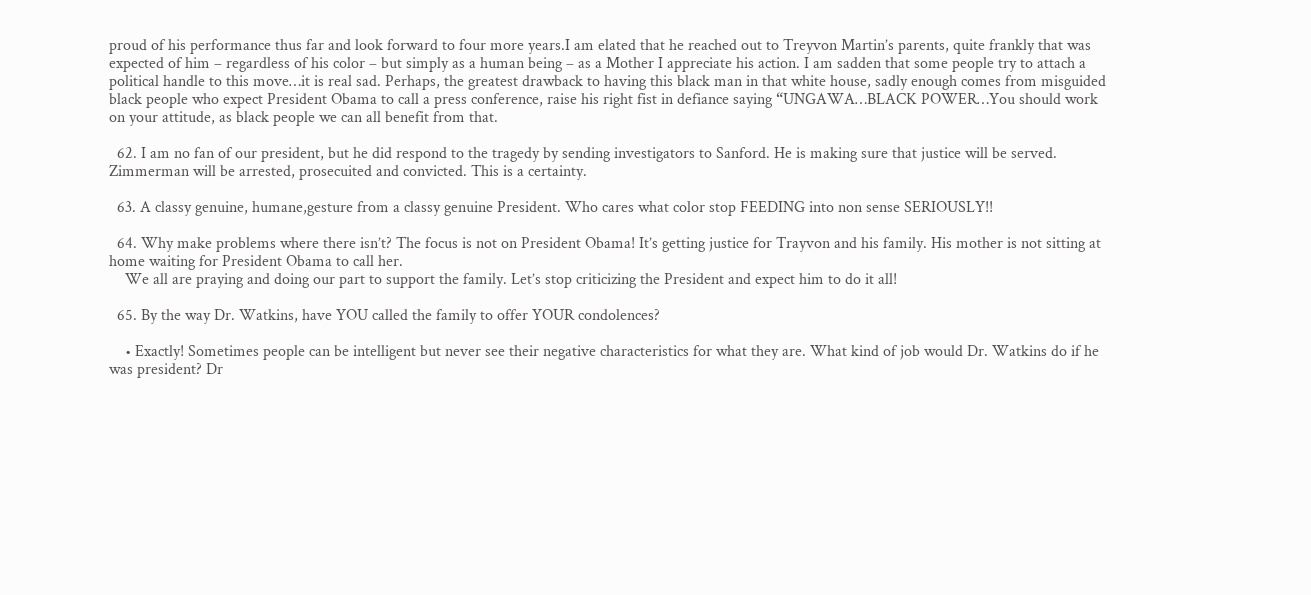proud of his performance thus far and look forward to four more years.I am elated that he reached out to Treyvon Martin’s parents, quite frankly that was expected of him – regardless of his color – but simply as a human being – as a Mother I appreciate his action. I am sadden that some people try to attach a political handle to this move…it is real sad. Perhaps, the greatest drawback to having this black man in that white house, sadly enough comes from misguided black people who expect President Obama to call a press conference, raise his right fist in defiance saying “UNGAWA…BLACK POWER…You should work on your attitude, as black people we can all benefit from that.

  62. I am no fan of our president, but he did respond to the tragedy by sending investigators to Sanford. He is making sure that justice will be served. Zimmerman will be arrested, prosecuited and convicted. This is a certainty.

  63. A classy genuine, humane,gesture from a classy genuine President. Who cares what color stop FEEDING into non sense SERIOUSLY!!

  64. Why make problems where there isn’t? The focus is not on President Obama! It’s getting justice for Trayvon and his family. His mother is not sitting at home waiting for President Obama to call her.
    We all are praying and doing our part to support the family. Let’s stop criticizing the President and expect him to do it all!

  65. By the way Dr. Watkins, have YOU called the family to offer YOUR condolences?

    • Exactly! Sometimes people can be intelligent but never see their negative characteristics for what they are. What kind of job would Dr. Watkins do if he was president? Dr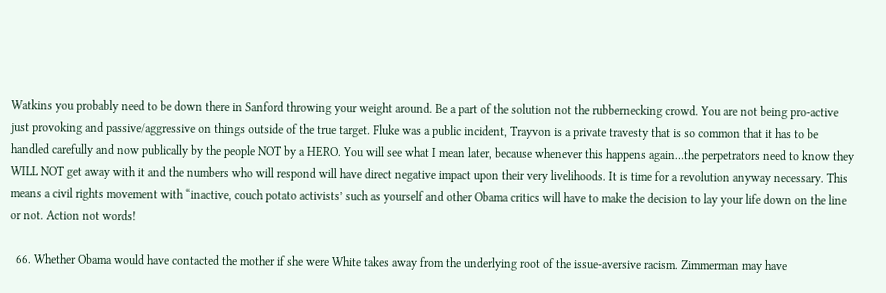Watkins you probably need to be down there in Sanford throwing your weight around. Be a part of the solution not the rubbernecking crowd. You are not being pro-active just provoking and passive/aggressive on things outside of the true target. Fluke was a public incident, Trayvon is a private travesty that is so common that it has to be handled carefully and now publically by the people NOT by a HERO. You will see what I mean later, because whenever this happens again…the perpetrators need to know they WILL NOT get away with it and the numbers who will respond will have direct negative impact upon their very livelihoods. It is time for a revolution anyway necessary. This means a civil rights movement with “inactive, couch potato activists’ such as yourself and other Obama critics will have to make the decision to lay your life down on the line or not. Action not words!

  66. Whether Obama would have contacted the mother if she were White takes away from the underlying root of the issue-aversive racism. Zimmerman may have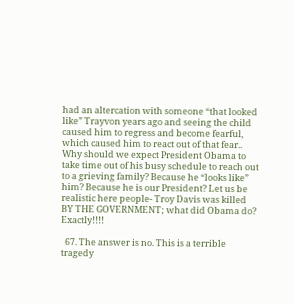had an altercation with someone “that looked like” Trayvon years ago and seeing the child caused him to regress and become fearful, which caused him to react out of that fear.. Why should we expect President Obama to take time out of his busy schedule to reach out to a grieving family? Because he “looks like” him? Because he is our President? Let us be realistic here people- Troy Davis was killed BY THE GOVERNMENT; what did Obama do? Exactly!!!!

  67. The answer is no. This is a terrible tragedy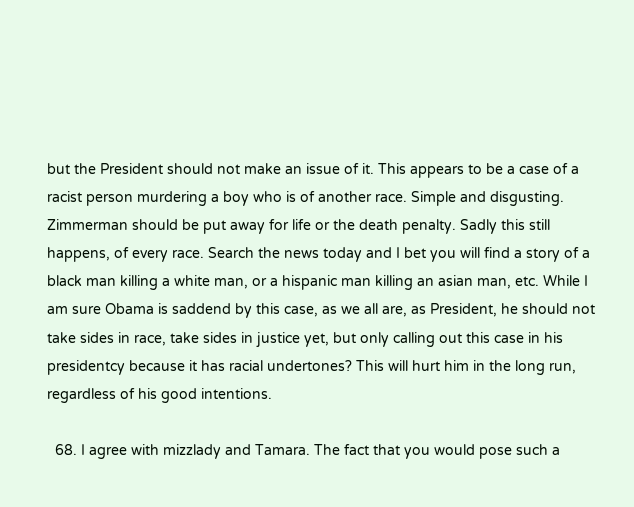but the President should not make an issue of it. This appears to be a case of a racist person murdering a boy who is of another race. Simple and disgusting. Zimmerman should be put away for life or the death penalty. Sadly this still happens, of every race. Search the news today and I bet you will find a story of a black man killing a white man, or a hispanic man killing an asian man, etc. While I am sure Obama is saddend by this case, as we all are, as President, he should not take sides in race, take sides in justice yet, but only calling out this case in his presidentcy because it has racial undertones? This will hurt him in the long run, regardless of his good intentions.

  68. I agree with mizzlady and Tamara. The fact that you would pose such a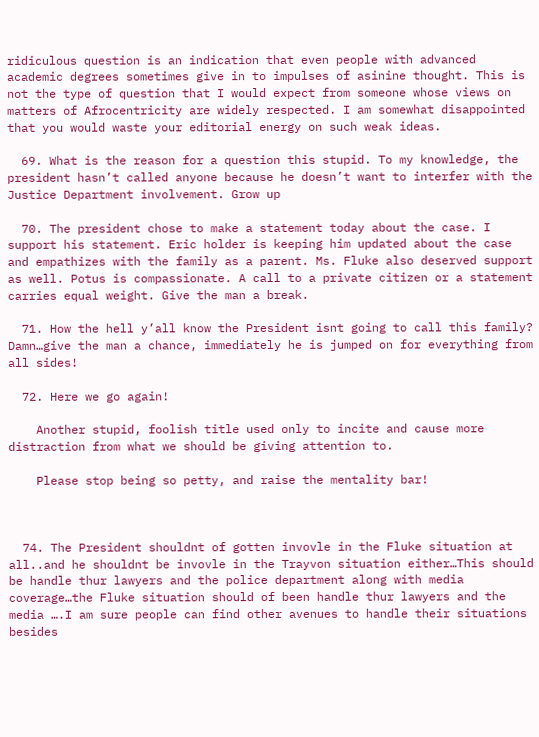ridiculous question is an indication that even people with advanced academic degrees sometimes give in to impulses of asinine thought. This is not the type of question that I would expect from someone whose views on matters of Afrocentricity are widely respected. I am somewhat disappointed that you would waste your editorial energy on such weak ideas.

  69. What is the reason for a question this stupid. To my knowledge, the president hasn’t called anyone because he doesn’t want to interfer with the Justice Department involvement. Grow up

  70. The president chose to make a statement today about the case. I support his statement. Eric holder is keeping him updated about the case and empathizes with the family as a parent. Ms. Fluke also deserved support as well. Potus is compassionate. A call to a private citizen or a statement carries equal weight. Give the man a break.

  71. How the hell y’all know the President isnt going to call this family? Damn…give the man a chance, immediately he is jumped on for everything from all sides!

  72. Here we go again!

    Another stupid, foolish title used only to incite and cause more distraction from what we should be giving attention to.

    Please stop being so petty, and raise the mentality bar!



  74. The President shouldnt of gotten invovle in the Fluke situation at all..and he shouldnt be invovle in the Trayvon situation either…This should be handle thur lawyers and the police department along with media coverage…the Fluke situation should of been handle thur lawyers and the media ….I am sure people can find other avenues to handle their situations besides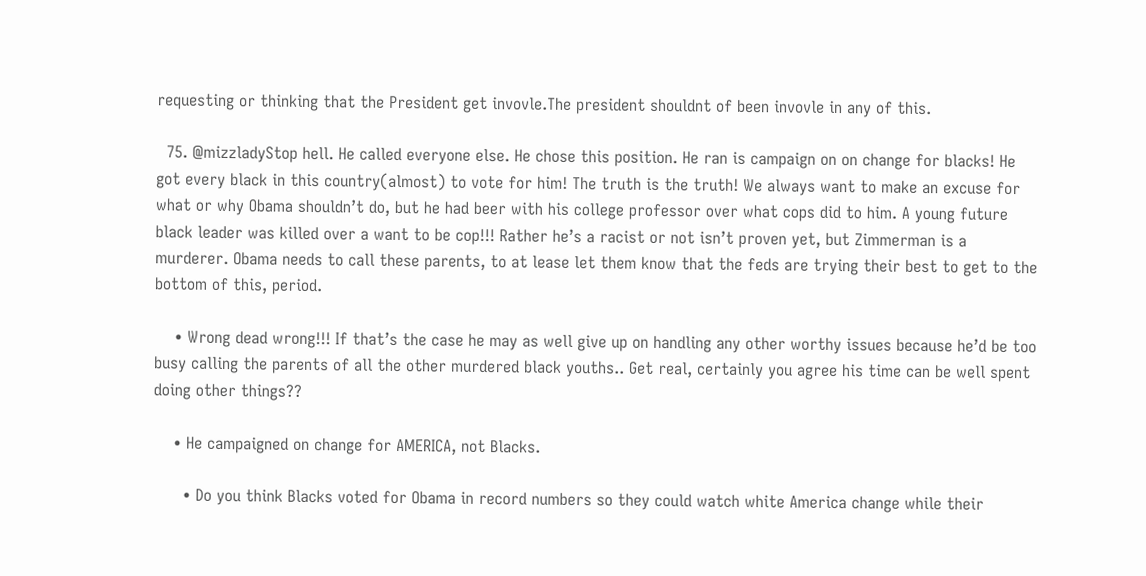requesting or thinking that the President get invovle.The president shouldnt of been invovle in any of this.

  75. @mizzladyStop hell. He called everyone else. He chose this position. He ran is campaign on on change for blacks! He got every black in this country(almost) to vote for him! The truth is the truth! We always want to make an excuse for what or why Obama shouldn’t do, but he had beer with his college professor over what cops did to him. A young future black leader was killed over a want to be cop!!! Rather he’s a racist or not isn’t proven yet, but Zimmerman is a murderer. Obama needs to call these parents, to at lease let them know that the feds are trying their best to get to the bottom of this, period.

    • Wrong dead wrong!!! If that’s the case he may as well give up on handling any other worthy issues because he’d be too busy calling the parents of all the other murdered black youths.. Get real, certainly you agree his time can be well spent doing other things??

    • He campaigned on change for AMERICA, not Blacks.

      • Do you think Blacks voted for Obama in record numbers so they could watch white America change while their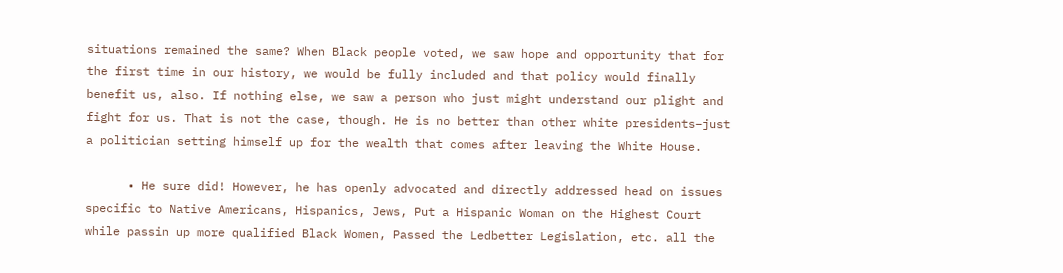situations remained the same? When Black people voted, we saw hope and opportunity that for the first time in our history, we would be fully included and that policy would finally benefit us, also. If nothing else, we saw a person who just might understand our plight and fight for us. That is not the case, though. He is no better than other white presidents–just a politician setting himself up for the wealth that comes after leaving the White House.

      • He sure did! However, he has openly advocated and directly addressed head on issues specific to Native Americans, Hispanics, Jews, Put a Hispanic Woman on the Highest Court while passin up more qualified Black Women, Passed the Ledbetter Legislation, etc. all the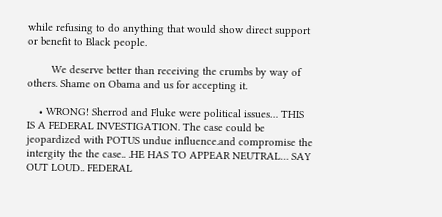while refusing to do anything that would show direct support or benefit to Black people.

        We deserve better than receiving the crumbs by way of others. Shame on Obama and us for accepting it.

    • WRONG! Sherrod and Fluke were political issues… THIS IS A FEDERAL INVESTIGATION. The case could be jeopardized with POTUS undue influence.and compromise the intergity the the case.. .HE HAS TO APPEAR NEUTRAL… SAY OUT LOUD.. FEDERAL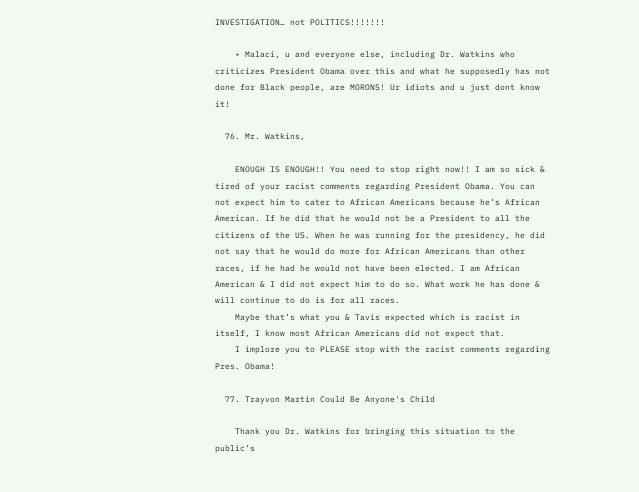INVESTIGATION… not POLITICS!!!!!!!

    • Malaci, u and everyone else, including Dr. Watkins who criticizes President Obama over this and what he supposedly has not done for Black people, are MORONS! Ur idiots and u just dont know it!

  76. Mr. Watkins,

    ENOUGH IS ENOUGH!! You need to stop right now!! I am so sick & tired of your racist comments regarding President Obama. You can not expect him to cater to African Americans because he’s African American. If he did that he would not be a President to all the citizens of the US. When he was running for the presidency, he did not say that he would do more for African Americans than other races, if he had he would not have been elected. I am African American & I did not expect him to do so. What work he has done & will continue to do is for all races.
    Maybe that’s what you & Tavis expected which is racist in itself, I know most African Americans did not expect that.
    I implore you to PLEASE stop with the racist comments regarding Pres. Obama!

  77. Trayvon Martin Could Be Anyone's Child

    Thank you Dr. Watkins for bringing this situation to the public’s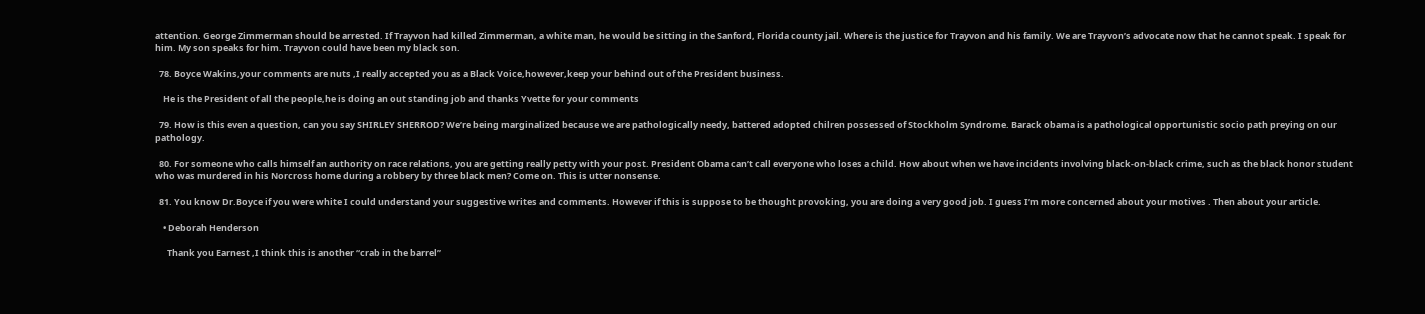attention. George Zimmerman should be arrested. If Trayvon had killed Zimmerman, a white man, he would be sitting in the Sanford, Florida county jail. Where is the justice for Trayvon and his family. We are Trayvon’s advocate now that he cannot speak. I speak for him. My son speaks for him. Trayvon could have been my black son.

  78. Boyce Wakins,your comments are nuts ,I really accepted you as a Black Voice,however,keep your behind out of the President business.

    He is the President of all the people,he is doing an out standing job and thanks Yvette for your comments

  79. How is this even a question, can you say SHIRLEY SHERROD? We’re being marginalized because we are pathologically needy, battered adopted chilren possessed of Stockholm Syndrome. Barack obama is a pathological opportunistic socio path preying on our pathology.

  80. For someone who calls himself an authority on race relations, you are getting really petty with your post. President Obama can’t call everyone who loses a child. How about when we have incidents involving black-on-black crime, such as the black honor student who was murdered in his Norcross home during a robbery by three black men? Come on. This is utter nonsense.

  81. You know Dr.Boyce if you were white I could understand your suggestive writes and comments. However if this is suppose to be thought provoking, you are doing a very good job. I guess I’m more concerned about your motives . Then about your article.

    • Deborah Henderson

      Thank you Earnest ,I think this is another “crab in the barrel”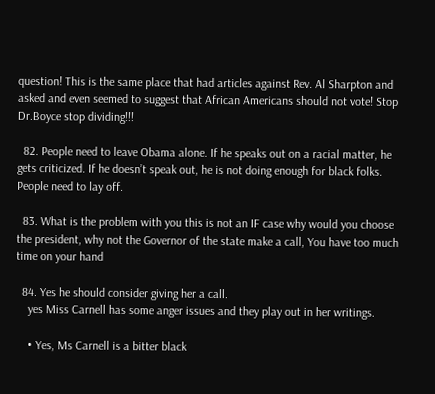question! This is the same place that had articles against Rev. Al Sharpton and asked and even seemed to suggest that African Americans should not vote! Stop Dr.Boyce stop dividing!!!

  82. People need to leave Obama alone. If he speaks out on a racial matter, he gets criticized. If he doesn’t speak out, he is not doing enough for black folks. People need to lay off.

  83. What is the problem with you this is not an IF case why would you choose the president, why not the Governor of the state make a call, You have too much time on your hand

  84. Yes he should consider giving her a call.
    yes Miss Carnell has some anger issues and they play out in her writings.

    • Yes, Ms Carnell is a bitter black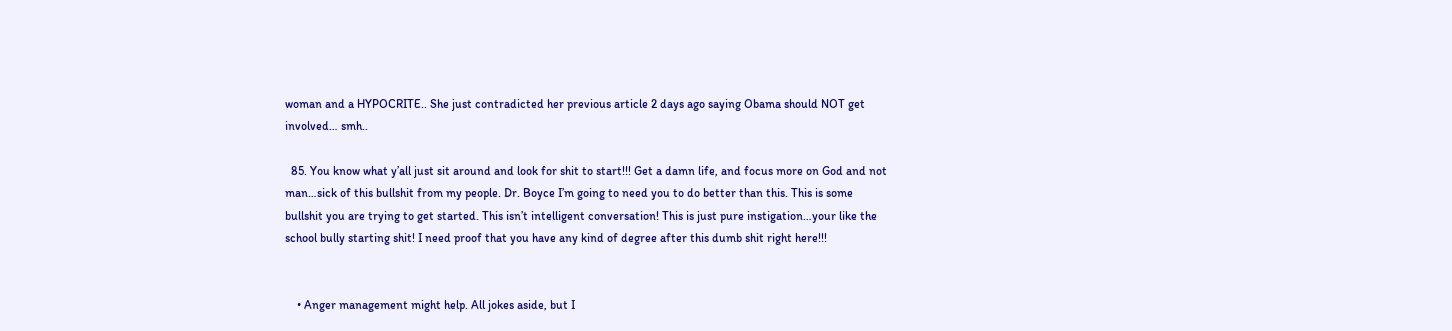woman and a HYPOCRITE.. She just contradicted her previous article 2 days ago saying Obama should NOT get involved… smh..

  85. You know what y’all just sit around and look for shit to start!!! Get a damn life, and focus more on God and not man…sick of this bullshit from my people. Dr. Boyce I’m going to need you to do better than this. This is some bullshit you are trying to get started. This isn’t intelligent conversation! This is just pure instigation…your like the school bully starting shit! I need proof that you have any kind of degree after this dumb shit right here!!!


    • Anger management might help. All jokes aside, but I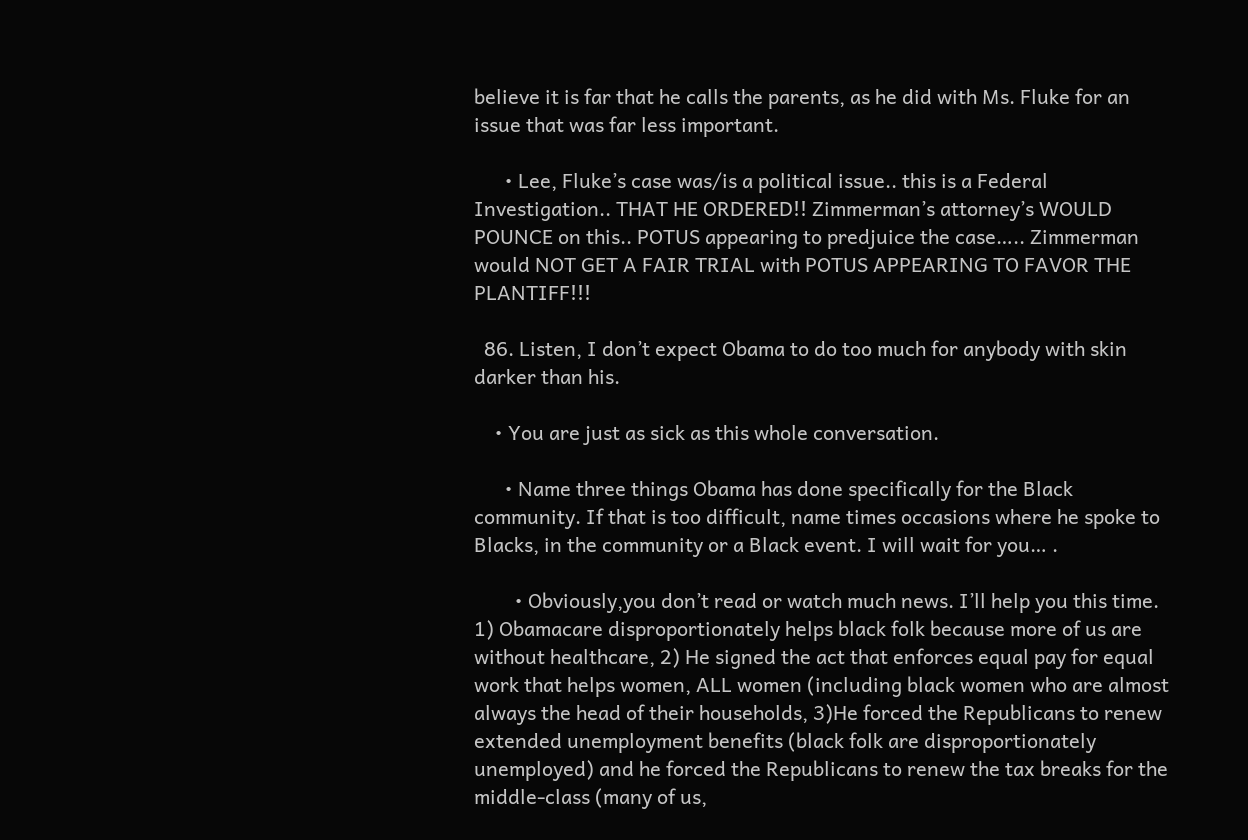believe it is far that he calls the parents, as he did with Ms. Fluke for an issue that was far less important.

      • Lee, Fluke’s case was/is a political issue.. this is a Federal Investigation.. THAT HE ORDERED!! Zimmerman’s attorney’s WOULD POUNCE on this.. POTUS appearing to predjuice the case….. Zimmerman would NOT GET A FAIR TRIAL with POTUS APPEARING TO FAVOR THE PLANTIFF!!!

  86. Listen, I don’t expect Obama to do too much for anybody with skin darker than his.

    • You are just as sick as this whole conversation.

      • Name three things Obama has done specifically for the Black community. If that is too difficult, name times occasions where he spoke to Blacks, in the community or a Black event. I will wait for you… .

        • Obviously,you don’t read or watch much news. I’ll help you this time. 1) Obamacare disproportionately helps black folk because more of us are without healthcare, 2) He signed the act that enforces equal pay for equal work that helps women, ALL women (including black women who are almost always the head of their households, 3)He forced the Republicans to renew extended unemployment benefits (black folk are disproportionately unemployed) and he forced the Republicans to renew the tax breaks for the middle-class (many of us,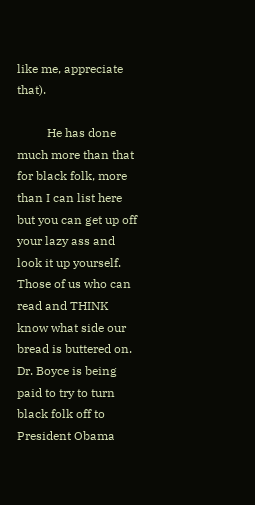like me, appreciate that).

          He has done much more than that for black folk, more than I can list here but you can get up off your lazy ass and look it up yourself. Those of us who can read and THINK know what side our bread is buttered on. Dr. Boyce is being paid to try to turn black folk off to President Obama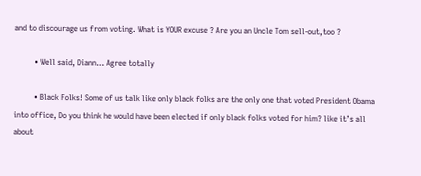and to discourage us from voting. What is YOUR excuse ? Are you an Uncle Tom sell-out,too ?

          • Well said, Diann… Agree totally

          • Black Folks! Some of us talk like only black folks are the only one that voted President Obama into office, Do you think he would have been elected if only black folks voted for him? like it’s all about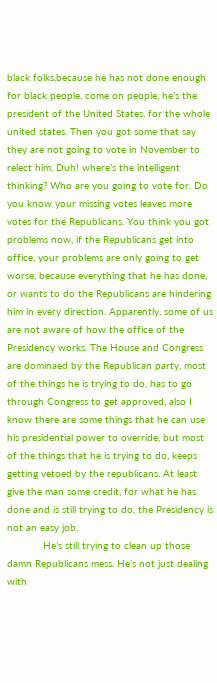black folks,because he has not done enough for black people, come on people, he’s the president of the United States, for the whole united states. Then you got some that say they are not going to vote in November to relect him. Duh! where’s the intelligent thinking? Who are you going to vote for. Do you know your missing votes leaves more votes for the Republicans. You think you got problems now, if the Republicans get into office, your problems are only going to get worse, because everything that he has done, or wants to do the Republicans are hindering him in every direction. Apparently, some of us are not aware of how the office of the Presidency works. The House and Congress are dominaed by the Republican party, most of the things he is trying to do, has to go through Congress to get approved, also I know there are some things that he can use his presidential power to override, but most of the things that he is trying to do, keeps getting vetoed by the republicans. At least give the man some credit, for what he has done and is still trying to do, the Presidency is not an easy job.
            He’s still trying to clean up those damn Republicans mess. He’s not just dealing with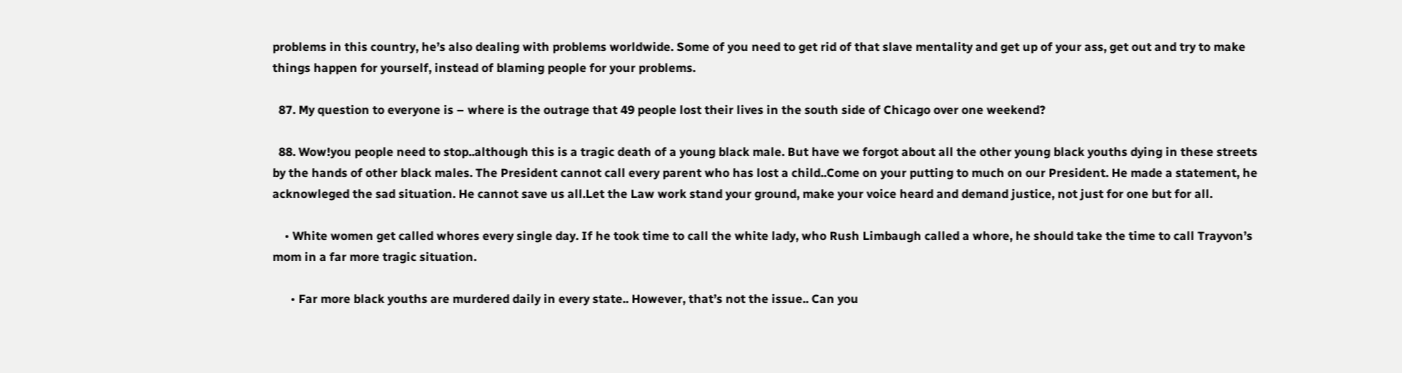problems in this country, he’s also dealing with problems worldwide. Some of you need to get rid of that slave mentality and get up of your ass, get out and try to make things happen for yourself, instead of blaming people for your problems.

  87. My question to everyone is – where is the outrage that 49 people lost their lives in the south side of Chicago over one weekend?

  88. Wow!you people need to stop..although this is a tragic death of a young black male. But have we forgot about all the other young black youths dying in these streets by the hands of other black males. The President cannot call every parent who has lost a child..Come on your putting to much on our President. He made a statement, he acknowleged the sad situation. He cannot save us all.Let the Law work stand your ground, make your voice heard and demand justice, not just for one but for all.

    • White women get called whores every single day. If he took time to call the white lady, who Rush Limbaugh called a whore, he should take the time to call Trayvon’s mom in a far more tragic situation.

      • Far more black youths are murdered daily in every state.. However, that’s not the issue.. Can you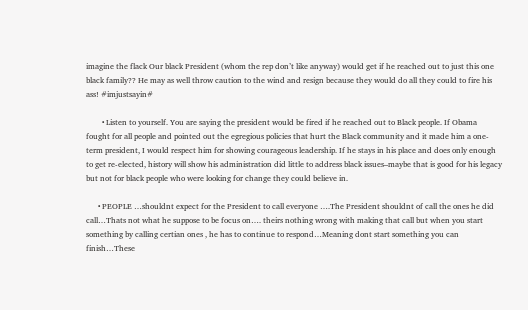imagine the flack Our black President (whom the rep don’t like anyway) would get if he reached out to just this one black family?? He may as well throw caution to the wind and resign because they would do all they could to fire his ass! #imjustsayin#

        • Listen to yourself. You are saying the president would be fired if he reached out to Black people. If Obama fought for all people and pointed out the egregious policies that hurt the Black community and it made him a one-term president, I would respect him for showing courageous leadership. If he stays in his place and does only enough to get re-elected, history will show his administration did little to address black issues–maybe that is good for his legacy but not for black people who were looking for change they could believe in.

      • PEOPLE …shouldnt expect for the President to call everyone ….The President shouldnt of call the ones he did call…Thats not what he suppose to be focus on…. theirs nothing wrong with making that call but when you start something by calling certian ones , he has to continue to respond…Meaning dont start something you can finish…These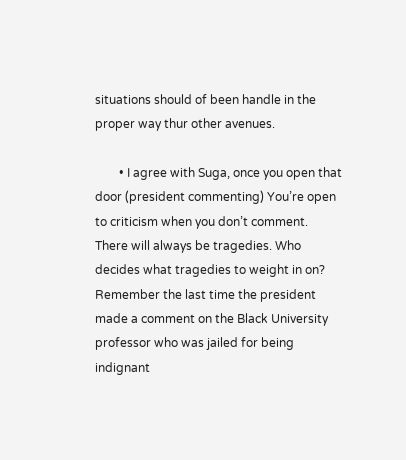situations should of been handle in the proper way thur other avenues.

        • I agree with Suga, once you open that door (president commenting) You’re open to criticism when you don’t comment. There will always be tragedies. Who decides what tragedies to weight in on? Remember the last time the president made a comment on the Black University professor who was jailed for being indignant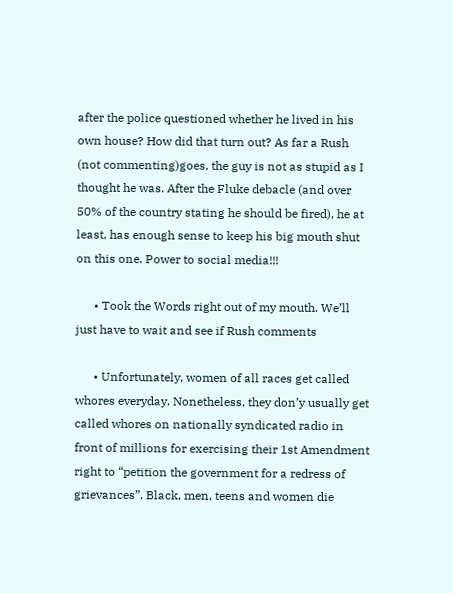after the police questioned whether he lived in his own house? How did that turn out? As far a Rush (not commenting)goes, the guy is not as stupid as I thought he was. After the Fluke debacle (and over 50% of the country stating he should be fired), he at least, has enough sense to keep his big mouth shut on this one. Power to social media!!!

      • Took the Words right out of my mouth. We’ll just have to wait and see if Rush comments

      • Unfortunately, women of all races get called whores everyday. Nonetheless, they don’y usually get called whores on nationally syndicated radio in front of millions for exercising their 1st Amendment right to “petition the government for a redress of grievances”. Black, men, teens and women die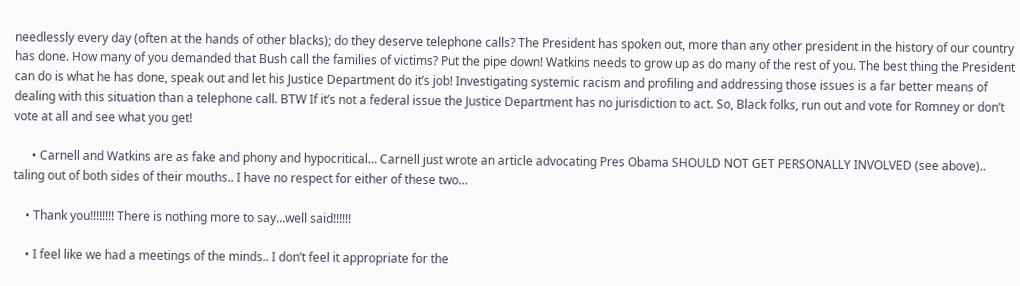needlessly every day (often at the hands of other blacks); do they deserve telephone calls? The President has spoken out, more than any other president in the history of our country has done. How many of you demanded that Bush call the families of victims? Put the pipe down! Watkins needs to grow up as do many of the rest of you. The best thing the President can do is what he has done, speak out and let his Justice Department do it’s job! Investigating systemic racism and profiling and addressing those issues is a far better means of dealing with this situation than a telephone call. BTW If it’s not a federal issue the Justice Department has no jurisdiction to act. So, Black folks, run out and vote for Romney or don’t vote at all and see what you get!

      • Carnell and Watkins are as fake and phony and hypocritical… Carnell just wrote an article advocating Pres Obama SHOULD NOT GET PERSONALLY INVOLVED (see above).. taling out of both sides of their mouths.. I have no respect for either of these two…

    • Thank you!!!!!!!! There is nothing more to say…well said!!!!!!

    • I feel like we had a meetings of the minds.. I don’t feel it appropriate for the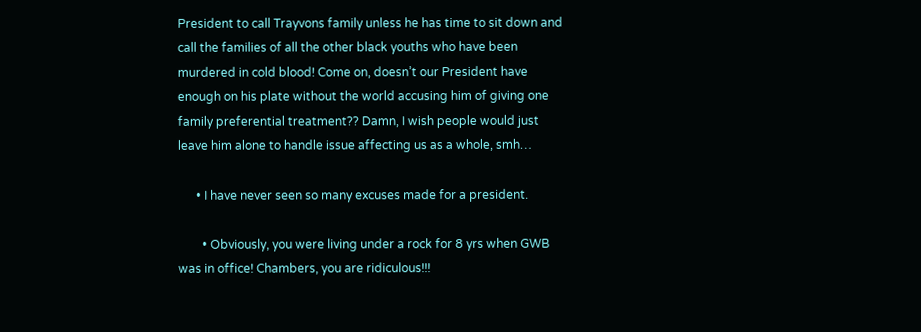President to call Trayvons family unless he has time to sit down and call the families of all the other black youths who have been murdered in cold blood! Come on, doesn’t our President have enough on his plate without the world accusing him of giving one family preferential treatment?? Damn, I wish people would just leave him alone to handle issue affecting us as a whole, smh…

      • I have never seen so many excuses made for a president.

        • Obviously, you were living under a rock for 8 yrs when GWB was in office! Chambers, you are ridiculous!!!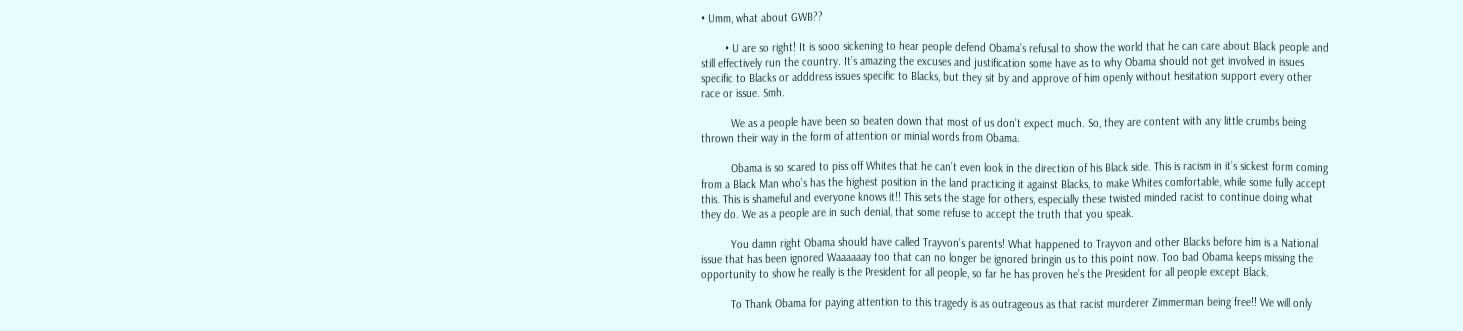• Umm, what about GWB??

        • U are so right! It is sooo sickening to hear people defend Obama’s refusal to show the world that he can care about Black people and still effectively run the country. It’s amazing the excuses and justification some have as to why Obama should not get involved in issues specific to Blacks or adddress issues specific to Blacks, but they sit by and approve of him openly without hesitation support every other race or issue. Smh.

          We as a people have been so beaten down that most of us don’t expect much. So, they are content with any little crumbs being thrown their way in the form of attention or minial words from Obama.

          Obama is so scared to piss off Whites that he can’t even look in the direction of his Black side. This is racism in it’s sickest form coming from a Black Man who’s has the highest position in the land practicing it against Blacks, to make Whites comfortable, while some fully accept this. This is shameful and everyone knows it!! This sets the stage for others, especially these twisted minded racist to continue doing what they do. We as a people are in such denial, that some refuse to accept the truth that you speak.

          You damn right Obama should have called Trayvon’s parents! What happened to Trayvon and other Blacks before him is a National issue that has been ignored Waaaaaay too that can no longer be ignored bringin us to this point now. Too bad Obama keeps missing the opportunity to show he really is the President for all people, so far he has proven he’s the President for all people except Black.

          To Thank Obama for paying attention to this tragedy is as outrageous as that racist murderer Zimmerman being free!! We will only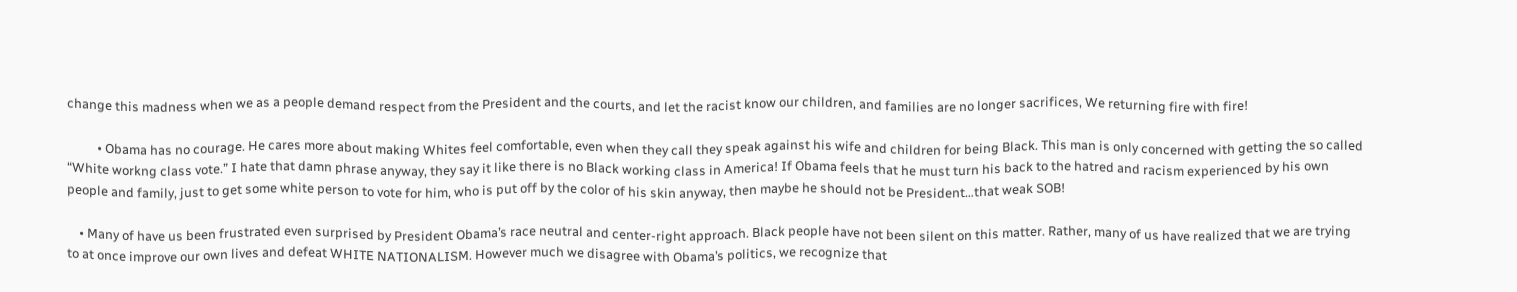change this madness when we as a people demand respect from the President and the courts, and let the racist know our children, and families are no longer sacrifices, We returning fire with fire!

          • Obama has no courage. He cares more about making Whites feel comfortable, even when they call they speak against his wife and children for being Black. This man is only concerned with getting the so called “White workng class vote.” I hate that damn phrase anyway, they say it like there is no Black working class in America! If Obama feels that he must turn his back to the hatred and racism experienced by his own people and family, just to get some white person to vote for him, who is put off by the color of his skin anyway, then maybe he should not be President…that weak SOB!

    • Many of have us been frustrated even surprised by President Obama’s race neutral and center-right approach. Black people have not been silent on this matter. Rather, many of us have realized that we are trying to at once improve our own lives and defeat WHITE NATIONALISM. However much we disagree with Obama’s politics, we recognize that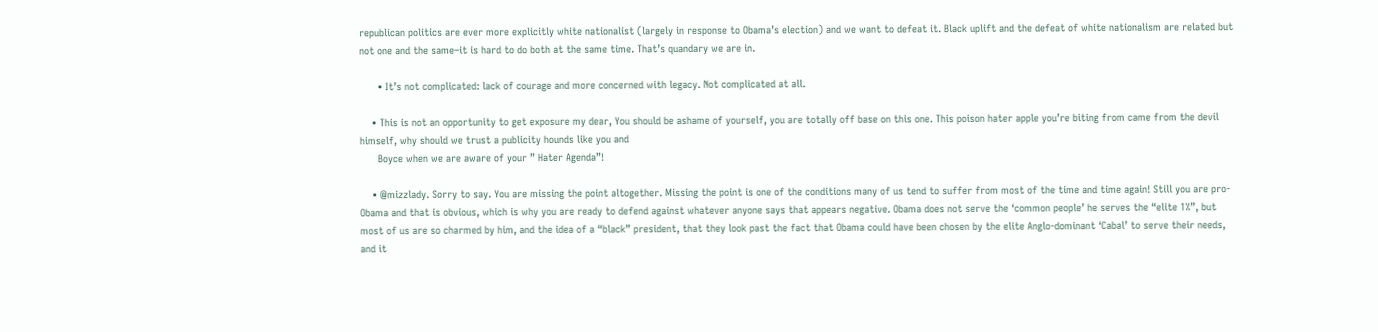republican politics are ever more explicitly white nationalist (largely in response to Obama’s election) and we want to defeat it. Black uplift and the defeat of white nationalism are related but not one and the same–it is hard to do both at the same time. That’s quandary we are in.

      • It’s not complicated: lack of courage and more concerned with legacy. Not complicated at all.

    • This is not an opportunity to get exposure my dear, You should be ashame of yourself, you are totally off base on this one. This poison hater apple you’re biting from came from the devil himself, why should we trust a publicity hounds like you and
      Boyce when we are aware of your ” Hater Agenda”!

    • @mizzlady. Sorry to say. You are missing the point altogether. Missing the point is one of the conditions many of us tend to suffer from most of the time and time again! Still you are pro-Obama and that is obvious, which is why you are ready to defend against whatever anyone says that appears negative. Obama does not serve the ‘common people’ he serves the “elite 1%”, but most of us are so charmed by him, and the idea of a “black” president, that they look past the fact that Obama could have been chosen by the elite Anglo-dominant ‘Cabal’ to serve their needs, and it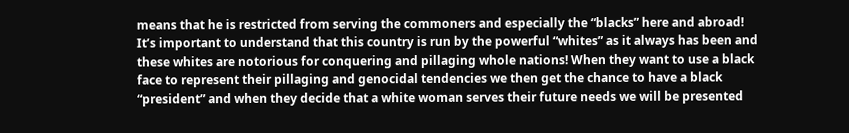means that he is restricted from serving the commoners and especially the “blacks” here and abroad! It’s important to understand that this country is run by the powerful “whites” as it always has been and these whites are notorious for conquering and pillaging whole nations! When they want to use a black face to represent their pillaging and genocidal tendencies we then get the chance to have a black “president” and when they decide that a white woman serves their future needs we will be presented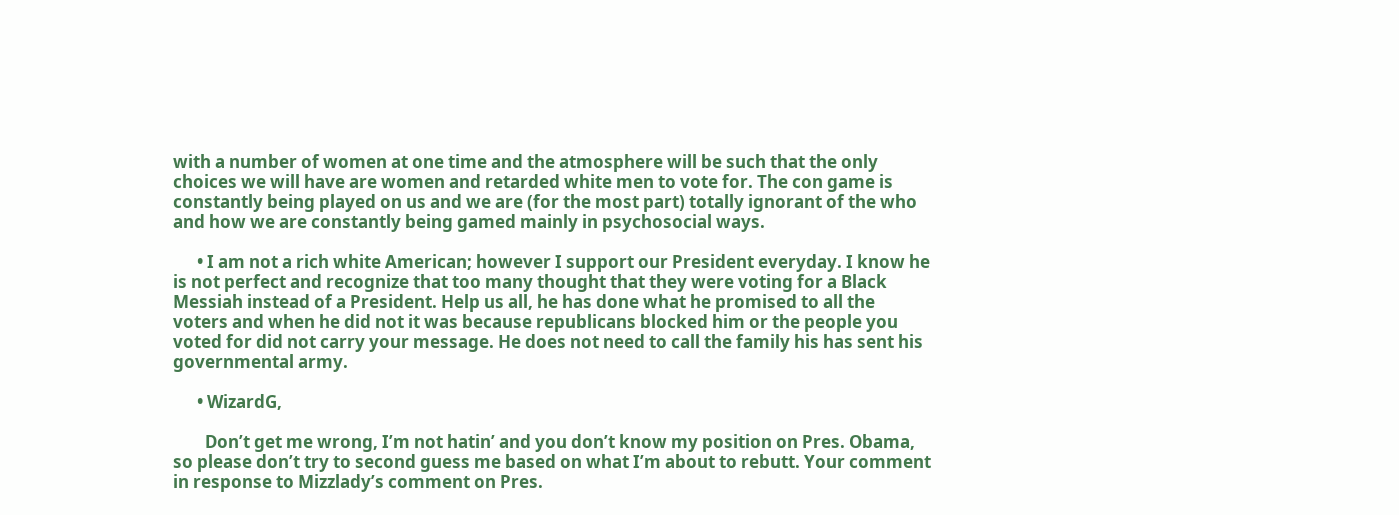with a number of women at one time and the atmosphere will be such that the only choices we will have are women and retarded white men to vote for. The con game is constantly being played on us and we are (for the most part) totally ignorant of the who and how we are constantly being gamed mainly in psychosocial ways.

      • I am not a rich white American; however I support our President everyday. I know he is not perfect and recognize that too many thought that they were voting for a Black Messiah instead of a President. Help us all, he has done what he promised to all the voters and when he did not it was because republicans blocked him or the people you voted for did not carry your message. He does not need to call the family his has sent his governmental army.

      • WizardG,

        Don’t get me wrong, I’m not hatin’ and you don’t know my position on Pres. Obama, so please don’t try to second guess me based on what I’m about to rebutt. Your comment in response to Mizzlady’s comment on Pres.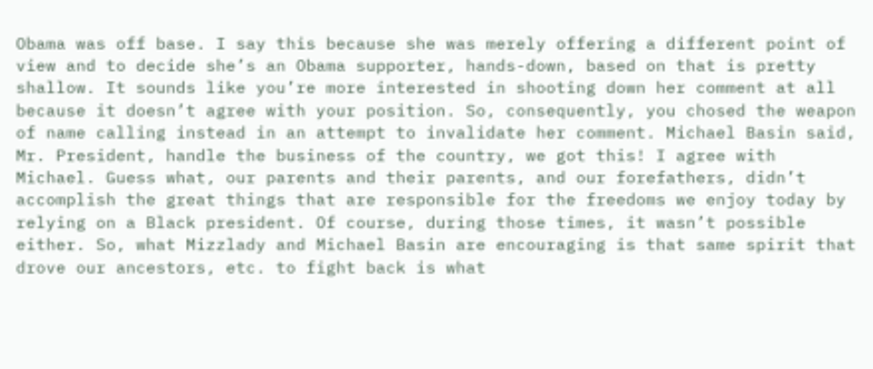Obama was off base. I say this because she was merely offering a different point of view and to decide she’s an Obama supporter, hands-down, based on that is pretty shallow. It sounds like you’re more interested in shooting down her comment at all because it doesn’t agree with your position. So, consequently, you chosed the weapon of name calling instead in an attempt to invalidate her comment. Michael Basin said, Mr. President, handle the business of the country, we got this! I agree with Michael. Guess what, our parents and their parents, and our forefathers, didn’t accomplish the great things that are responsible for the freedoms we enjoy today by relying on a Black president. Of course, during those times, it wasn’t possible either. So, what Mizzlady and Michael Basin are encouraging is that same spirit that drove our ancestors, etc. to fight back is what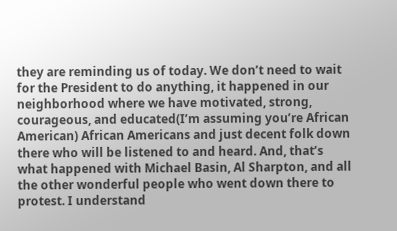they are reminding us of today. We don’t need to wait for the President to do anything, it happened in our neighborhood where we have motivated, strong, courageous, and educated(I’m assuming you’re African American) African Americans and just decent folk down there who will be listened to and heard. And, that’s what happened with Michael Basin, Al Sharpton, and all the other wonderful people who went down there to protest. I understand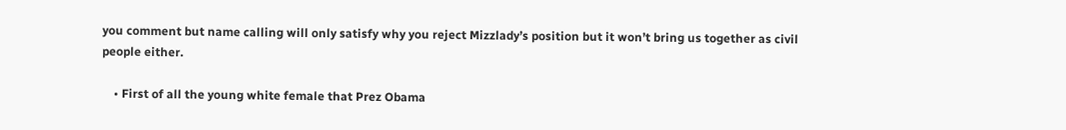you comment but name calling will only satisfy why you reject Mizzlady’s position but it won’t bring us together as civil people either.

    • First of all the young white female that Prez Obama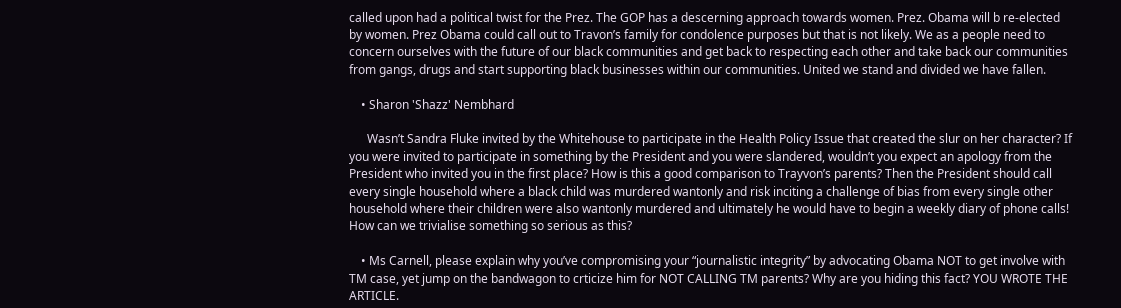called upon had a political twist for the Prez. The GOP has a descerning approach towards women. Prez. Obama will b re-elected by women. Prez Obama could call out to Travon’s family for condolence purposes but that is not likely. We as a people need to concern ourselves with the future of our black communities and get back to respecting each other and take back our communities from gangs, drugs and start supporting black businesses within our communities. United we stand and divided we have fallen.

    • Sharon 'Shazz' Nembhard

      Wasn’t Sandra Fluke invited by the Whitehouse to participate in the Health Policy Issue that created the slur on her character? If you were invited to participate in something by the President and you were slandered, wouldn’t you expect an apology from the President who invited you in the first place? How is this a good comparison to Trayvon’s parents? Then the President should call every single household where a black child was murdered wantonly and risk inciting a challenge of bias from every single other household where their children were also wantonly murdered and ultimately he would have to begin a weekly diary of phone calls! How can we trivialise something so serious as this?

    • Ms Carnell, please explain why you’ve compromising your “journalistic integrity” by advocating Obama NOT to get involve with TM case, yet jump on the bandwagon to crticize him for NOT CALLING TM parents? Why are you hiding this fact? YOU WROTE THE ARTICLE.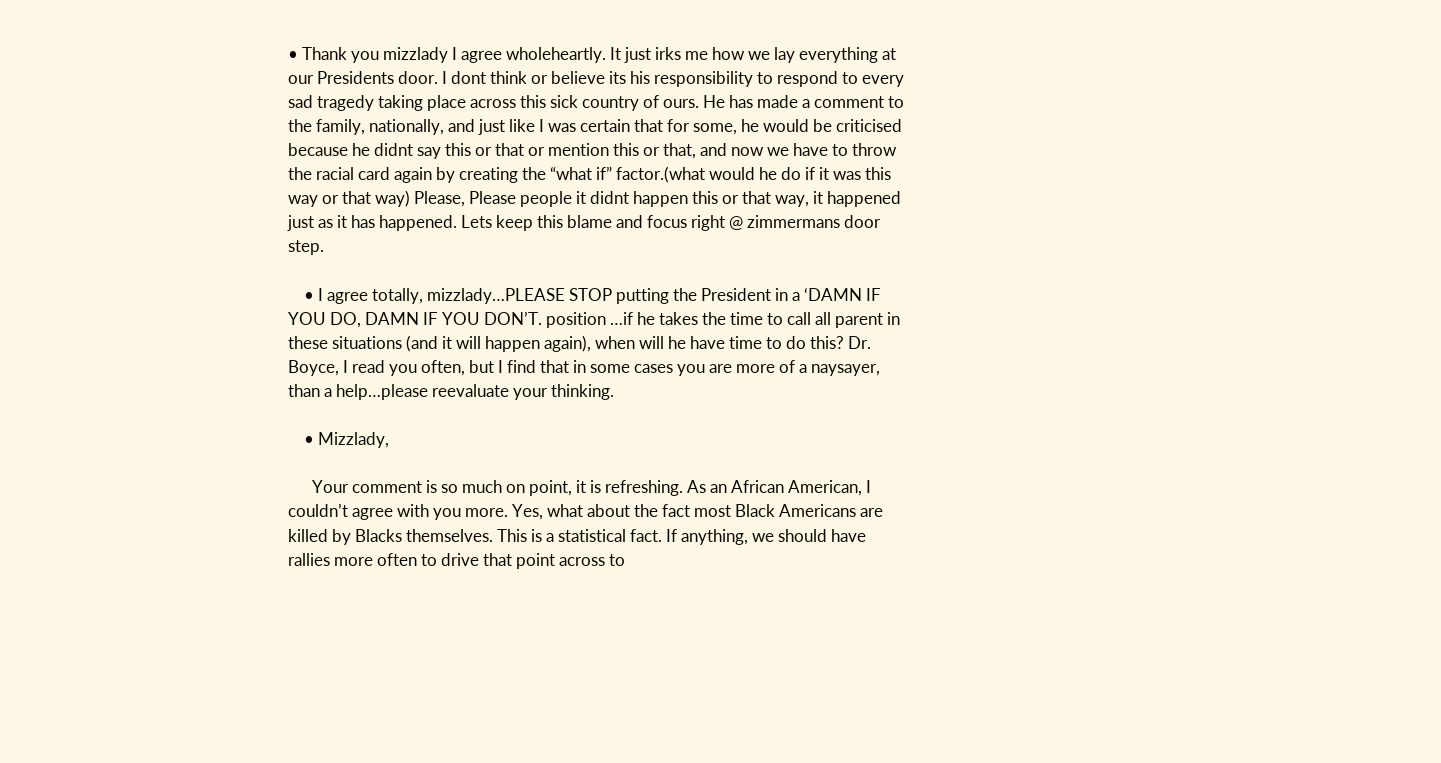• Thank you mizzlady I agree wholeheartly. It just irks me how we lay everything at our Presidents door. I dont think or believe its his responsibility to respond to every sad tragedy taking place across this sick country of ours. He has made a comment to the family, nationally, and just like I was certain that for some, he would be criticised because he didnt say this or that or mention this or that, and now we have to throw the racial card again by creating the “what if” factor.(what would he do if it was this way or that way) Please, Please people it didnt happen this or that way, it happened just as it has happened. Lets keep this blame and focus right @ zimmermans door step.

    • I agree totally, mizzlady…PLEASE STOP putting the President in a ‘DAMN IF YOU DO, DAMN IF YOU DON’T. position …if he takes the time to call all parent in these situations (and it will happen again), when will he have time to do this? Dr. Boyce, I read you often, but I find that in some cases you are more of a naysayer, than a help…please reevaluate your thinking.

    • Mizzlady,

      Your comment is so much on point, it is refreshing. As an African American, I couldn’t agree with you more. Yes, what about the fact most Black Americans are killed by Blacks themselves. This is a statistical fact. If anything, we should have rallies more often to drive that point across to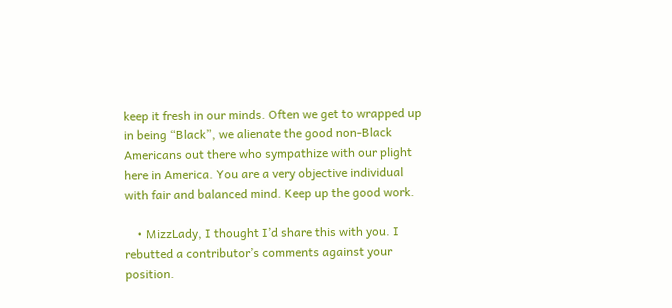keep it fresh in our minds. Often we get to wrapped up in being “Black”, we alienate the good non-Black Americans out there who sympathize with our plight here in America. You are a very objective individual with fair and balanced mind. Keep up the good work.

    • MizzLady, I thought I’d share this with you. I rebutted a contributor’s comments against your position.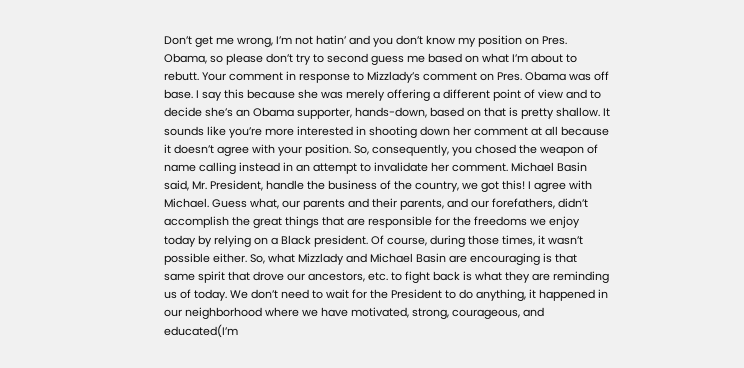Don’t get me wrong, I’m not hatin’ and you don’t know my position on Pres. Obama, so please don’t try to second guess me based on what I’m about to rebutt. Your comment in response to Mizzlady’s comment on Pres. Obama was off base. I say this because she was merely offering a different point of view and to decide she’s an Obama supporter, hands-down, based on that is pretty shallow. It sounds like you’re more interested in shooting down her comment at all because it doesn’t agree with your position. So, consequently, you chosed the weapon of name calling instead in an attempt to invalidate her comment. Michael Basin said, Mr. President, handle the business of the country, we got this! I agree with Michael. Guess what, our parents and their parents, and our forefathers, didn’t accomplish the great things that are responsible for the freedoms we enjoy today by relying on a Black president. Of course, during those times, it wasn’t possible either. So, what Mizzlady and Michael Basin are encouraging is that same spirit that drove our ancestors, etc. to fight back is what they are reminding us of today. We don’t need to wait for the President to do anything, it happened in our neighborhood where we have motivated, strong, courageous, and educated(I’m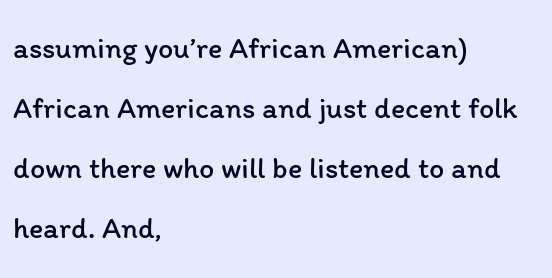assuming you’re African American) African Americans and just decent folk down there who will be listened to and heard. And,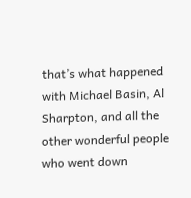that’s what happened with Michael Basin, Al Sharpton, and all the other wonderful people who went down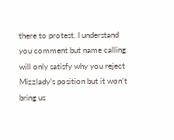there to protest. I understand you comment but name calling will only satisfy why you reject Mizzlady’s position but it won’t bring us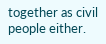together as civil people either.